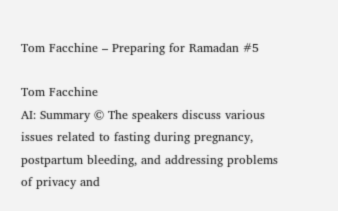Tom Facchine – Preparing for Ramadan #5

Tom Facchine
AI: Summary © The speakers discuss various issues related to fasting during pregnancy, postpartum bleeding, and addressing problems of privacy and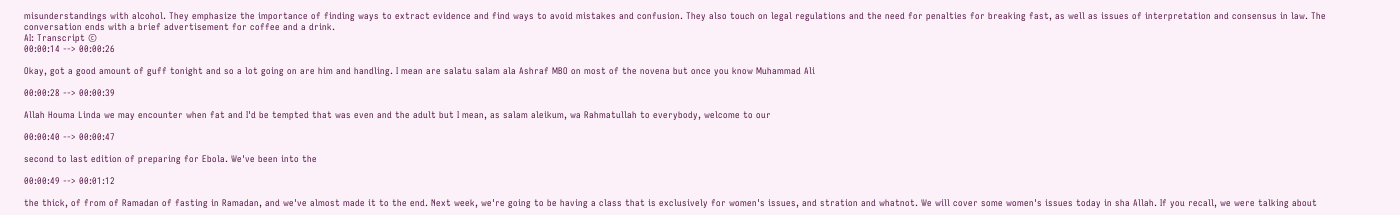misunderstandings with alcohol. They emphasize the importance of finding ways to extract evidence and find ways to avoid mistakes and confusion. They also touch on legal regulations and the need for penalties for breaking fast, as well as issues of interpretation and consensus in law. The conversation ends with a brief advertisement for coffee and a drink.
AI: Transcript ©
00:00:14 --> 00:00:26

Okay, got a good amount of guff tonight and so a lot going on are him and handling. I mean are salatu salam ala Ashraf MBO on most of the novena but once you know Muhammad Ali

00:00:28 --> 00:00:39

Allah Houma Linda we may encounter when fat and I'd be tempted that was even and the adult but I mean, as salam aleikum, wa Rahmatullah to everybody, welcome to our

00:00:40 --> 00:00:47

second to last edition of preparing for Ebola. We've been into the

00:00:49 --> 00:01:12

the thick, of from of Ramadan of fasting in Ramadan, and we've almost made it to the end. Next week, we're going to be having a class that is exclusively for women's issues, and stration and whatnot. We will cover some women's issues today in sha Allah. If you recall, we were talking about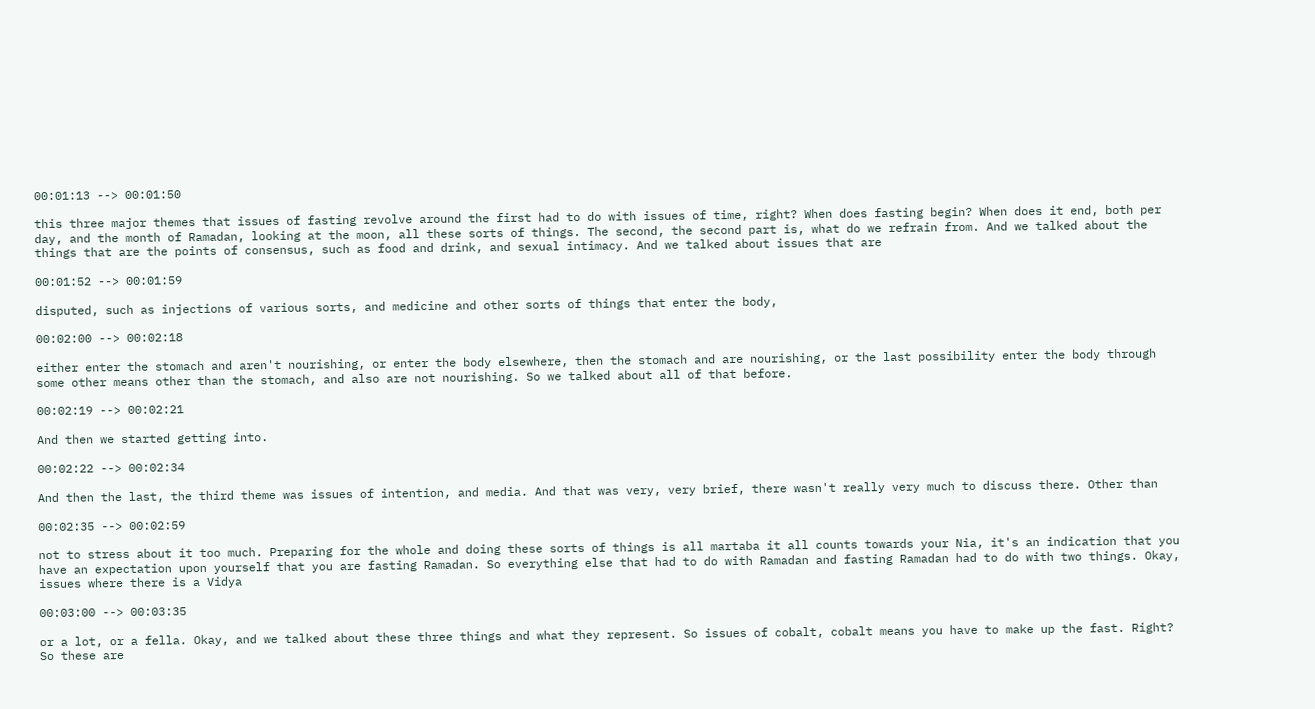00:01:13 --> 00:01:50

this three major themes that issues of fasting revolve around the first had to do with issues of time, right? When does fasting begin? When does it end, both per day, and the month of Ramadan, looking at the moon, all these sorts of things. The second, the second part is, what do we refrain from. And we talked about the things that are the points of consensus, such as food and drink, and sexual intimacy. And we talked about issues that are

00:01:52 --> 00:01:59

disputed, such as injections of various sorts, and medicine and other sorts of things that enter the body,

00:02:00 --> 00:02:18

either enter the stomach and aren't nourishing, or enter the body elsewhere, then the stomach and are nourishing, or the last possibility enter the body through some other means other than the stomach, and also are not nourishing. So we talked about all of that before.

00:02:19 --> 00:02:21

And then we started getting into.

00:02:22 --> 00:02:34

And then the last, the third theme was issues of intention, and media. And that was very, very brief, there wasn't really very much to discuss there. Other than

00:02:35 --> 00:02:59

not to stress about it too much. Preparing for the whole and doing these sorts of things is all martaba it all counts towards your Nia, it's an indication that you have an expectation upon yourself that you are fasting Ramadan. So everything else that had to do with Ramadan and fasting Ramadan had to do with two things. Okay, issues where there is a Vidya

00:03:00 --> 00:03:35

or a lot, or a fella. Okay, and we talked about these three things and what they represent. So issues of cobalt, cobalt means you have to make up the fast. Right? So these are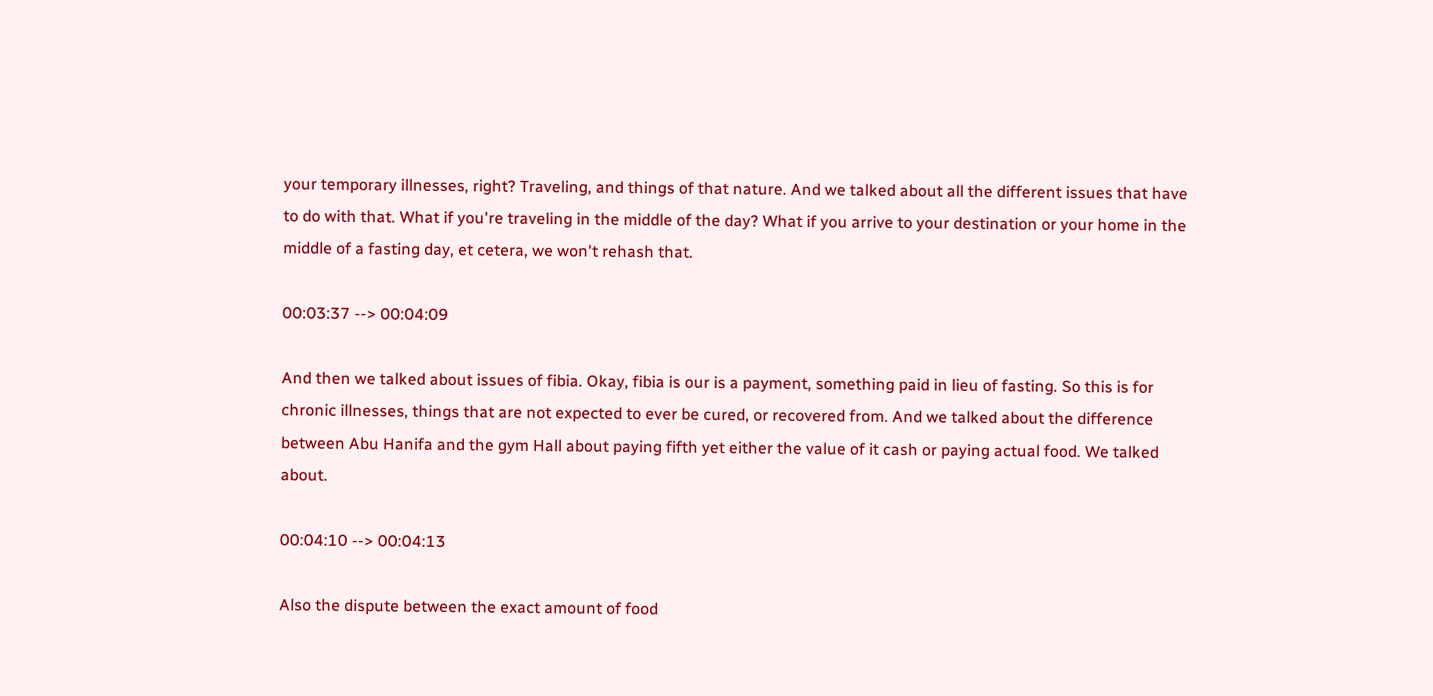your temporary illnesses, right? Traveling, and things of that nature. And we talked about all the different issues that have to do with that. What if you're traveling in the middle of the day? What if you arrive to your destination or your home in the middle of a fasting day, et cetera, we won't rehash that.

00:03:37 --> 00:04:09

And then we talked about issues of fibia. Okay, fibia is our is a payment, something paid in lieu of fasting. So this is for chronic illnesses, things that are not expected to ever be cured, or recovered from. And we talked about the difference between Abu Hanifa and the gym Hall about paying fifth yet either the value of it cash or paying actual food. We talked about.

00:04:10 --> 00:04:13

Also the dispute between the exact amount of food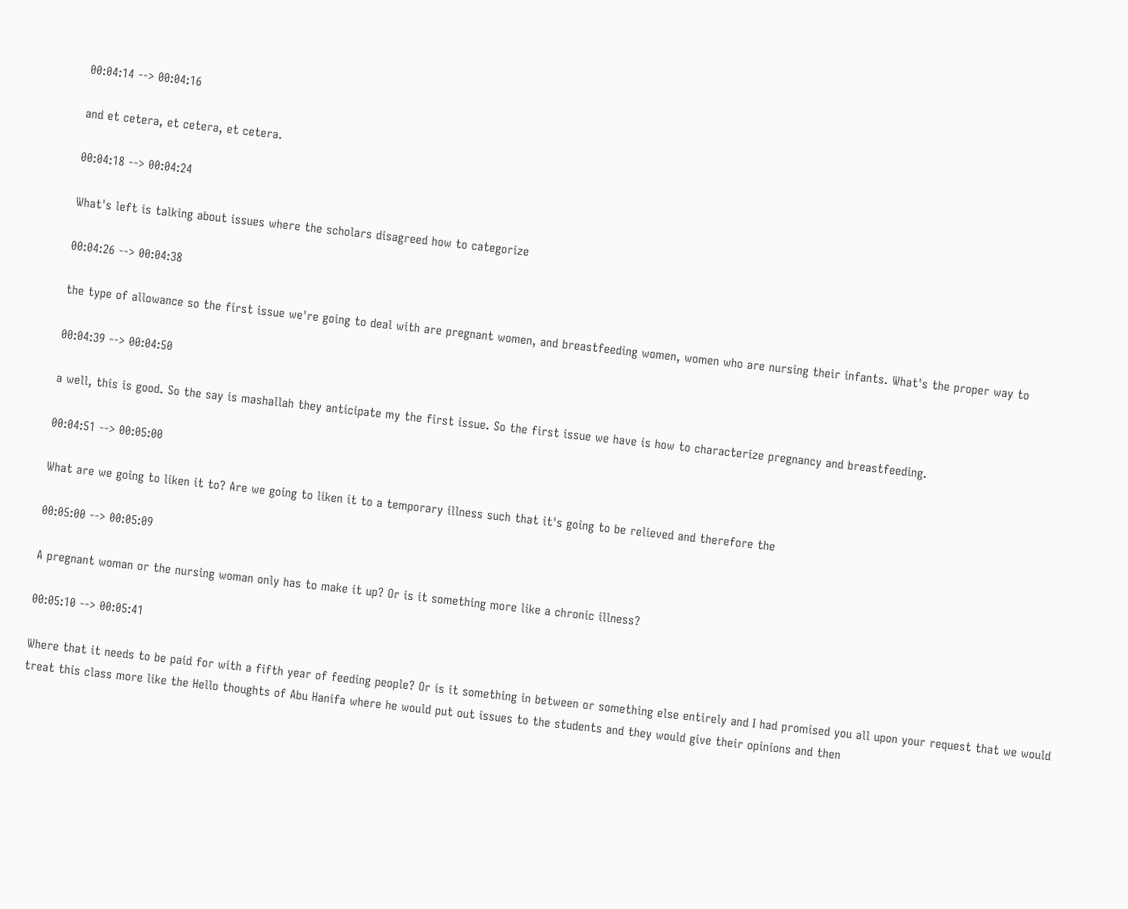00:04:14 --> 00:04:16

and et cetera, et cetera, et cetera.

00:04:18 --> 00:04:24

What's left is talking about issues where the scholars disagreed how to categorize

00:04:26 --> 00:04:38

the type of allowance so the first issue we're going to deal with are pregnant women, and breastfeeding women, women who are nursing their infants. What's the proper way to

00:04:39 --> 00:04:50

a well, this is good. So the say is mashallah they anticipate my the first issue. So the first issue we have is how to characterize pregnancy and breastfeeding.

00:04:51 --> 00:05:00

What are we going to liken it to? Are we going to liken it to a temporary illness such that it's going to be relieved and therefore the

00:05:00 --> 00:05:09

A pregnant woman or the nursing woman only has to make it up? Or is it something more like a chronic illness?

00:05:10 --> 00:05:41

Where that it needs to be paid for with a fifth year of feeding people? Or is it something in between or something else entirely and I had promised you all upon your request that we would treat this class more like the Hello thoughts of Abu Hanifa where he would put out issues to the students and they would give their opinions and then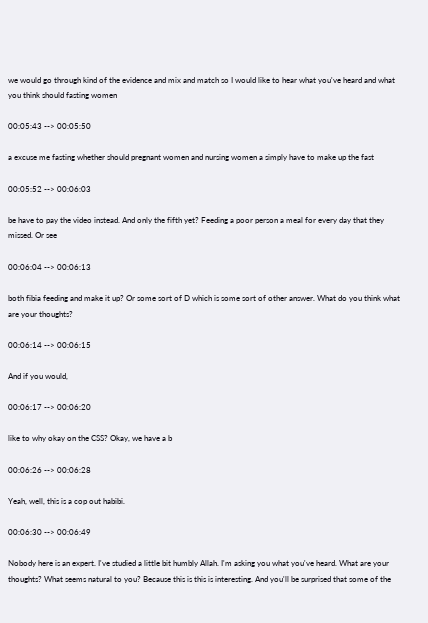we would go through kind of the evidence and mix and match so I would like to hear what you've heard and what you think should fasting women

00:05:43 --> 00:05:50

a excuse me fasting whether should pregnant women and nursing women a simply have to make up the fast

00:05:52 --> 00:06:03

be have to pay the video instead. And only the fifth yet? Feeding a poor person a meal for every day that they missed. Or see

00:06:04 --> 00:06:13

both fibia feeding and make it up? Or some sort of D which is some sort of other answer. What do you think what are your thoughts?

00:06:14 --> 00:06:15

And if you would,

00:06:17 --> 00:06:20

like to why okay on the CSS? Okay, we have a b

00:06:26 --> 00:06:28

Yeah, well, this is a cop out habibi.

00:06:30 --> 00:06:49

Nobody here is an expert. I've studied a little bit humbly Allah. I'm asking you what you've heard. What are your thoughts? What seems natural to you? Because this is this is interesting. And you'll be surprised that some of the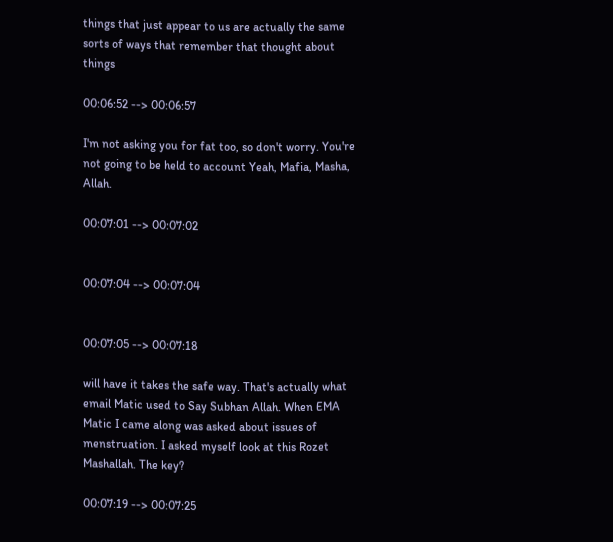things that just appear to us are actually the same sorts of ways that remember that thought about things

00:06:52 --> 00:06:57

I'm not asking you for fat too, so don't worry. You're not going to be held to account Yeah, Mafia, Masha, Allah.

00:07:01 --> 00:07:02


00:07:04 --> 00:07:04


00:07:05 --> 00:07:18

will have it takes the safe way. That's actually what email Matic used to Say Subhan Allah. When EMA Matic I came along was asked about issues of menstruation. I asked myself look at this Rozet Mashallah. The key?

00:07:19 --> 00:07:25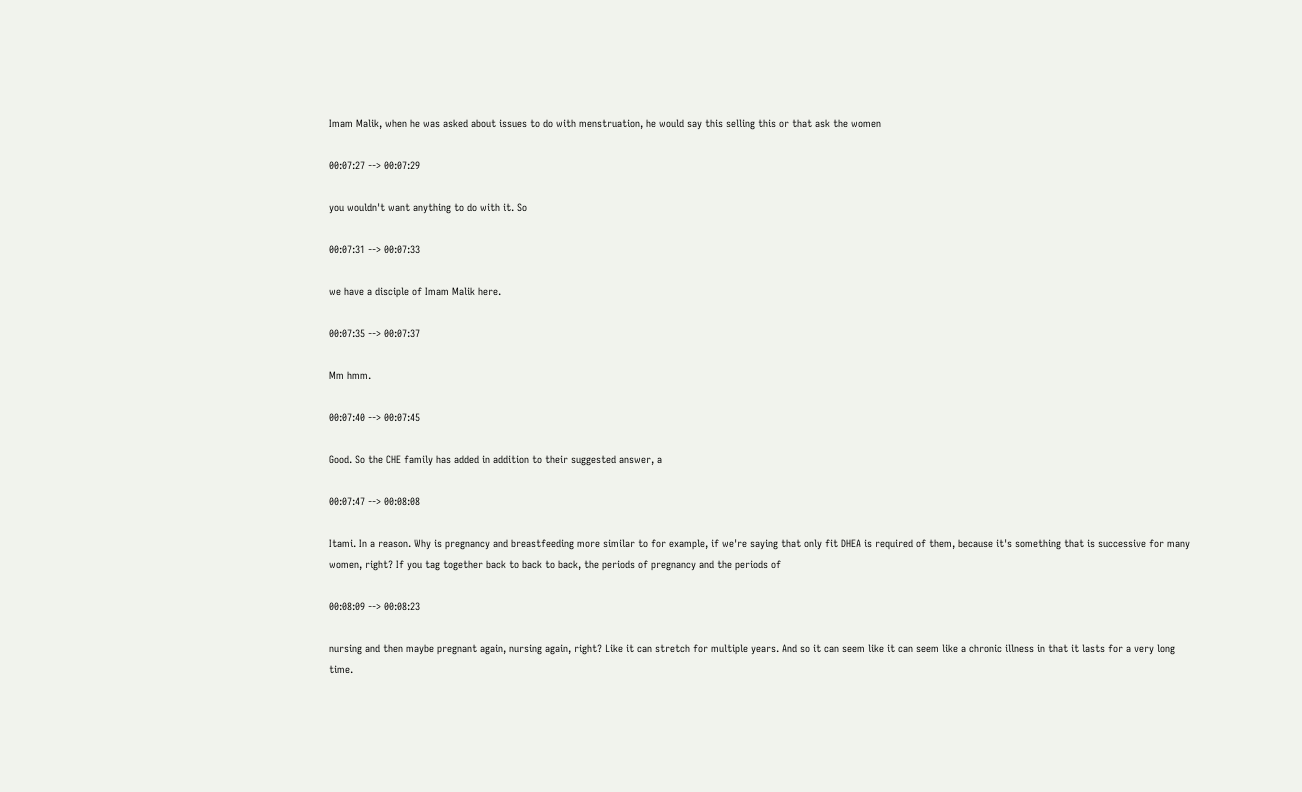Imam Malik, when he was asked about issues to do with menstruation, he would say this selling this or that ask the women

00:07:27 --> 00:07:29

you wouldn't want anything to do with it. So

00:07:31 --> 00:07:33

we have a disciple of Imam Malik here.

00:07:35 --> 00:07:37

Mm hmm.

00:07:40 --> 00:07:45

Good. So the CHE family has added in addition to their suggested answer, a

00:07:47 --> 00:08:08

Itami. In a reason. Why is pregnancy and breastfeeding more similar to for example, if we're saying that only fit DHEA is required of them, because it's something that is successive for many women, right? If you tag together back to back to back, the periods of pregnancy and the periods of

00:08:09 --> 00:08:23

nursing and then maybe pregnant again, nursing again, right? Like it can stretch for multiple years. And so it can seem like it can seem like a chronic illness in that it lasts for a very long time.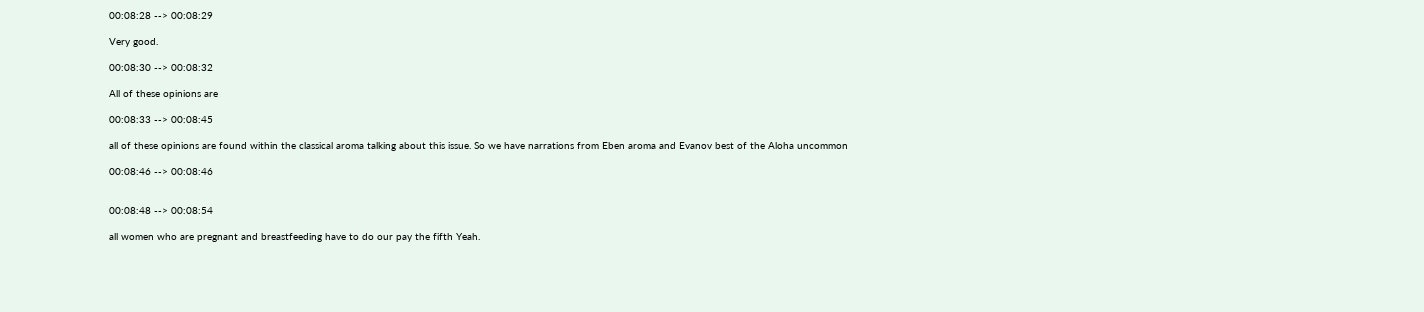00:08:28 --> 00:08:29

Very good.

00:08:30 --> 00:08:32

All of these opinions are

00:08:33 --> 00:08:45

all of these opinions are found within the classical aroma talking about this issue. So we have narrations from Eben aroma and Evanov best of the Aloha uncommon

00:08:46 --> 00:08:46


00:08:48 --> 00:08:54

all women who are pregnant and breastfeeding have to do our pay the fifth Yeah.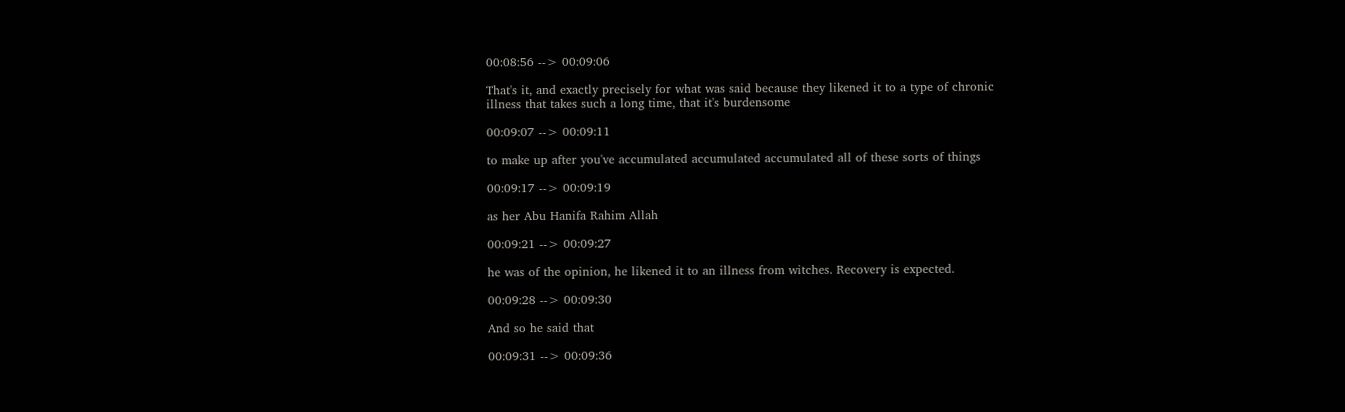00:08:56 --> 00:09:06

That's it, and exactly precisely for what was said because they likened it to a type of chronic illness that takes such a long time, that it's burdensome

00:09:07 --> 00:09:11

to make up after you've accumulated accumulated accumulated all of these sorts of things

00:09:17 --> 00:09:19

as her Abu Hanifa Rahim Allah

00:09:21 --> 00:09:27

he was of the opinion, he likened it to an illness from witches. Recovery is expected.

00:09:28 --> 00:09:30

And so he said that

00:09:31 --> 00:09:36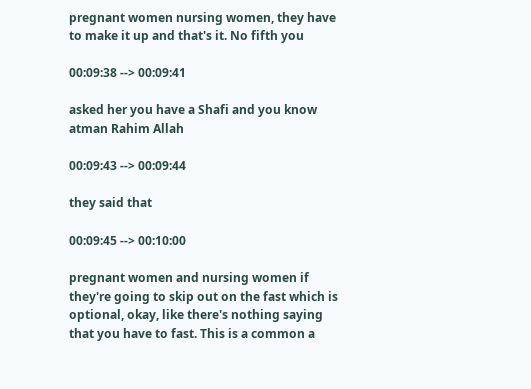pregnant women nursing women, they have to make it up and that's it. No fifth you

00:09:38 --> 00:09:41

asked her you have a Shafi and you know atman Rahim Allah

00:09:43 --> 00:09:44

they said that

00:09:45 --> 00:10:00

pregnant women and nursing women if they're going to skip out on the fast which is optional, okay, like there's nothing saying that you have to fast. This is a common a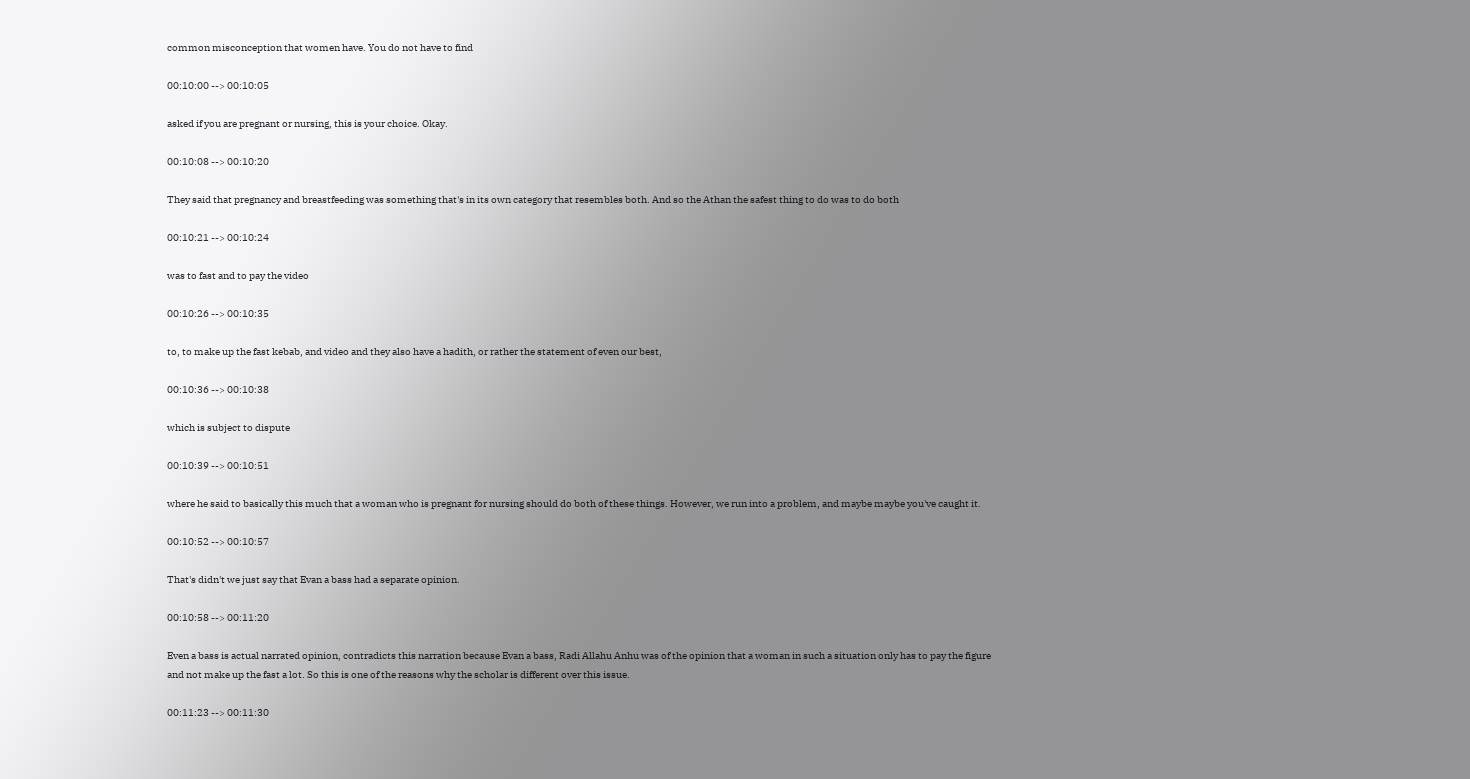common misconception that women have. You do not have to find

00:10:00 --> 00:10:05

asked if you are pregnant or nursing, this is your choice. Okay.

00:10:08 --> 00:10:20

They said that pregnancy and breastfeeding was something that's in its own category that resembles both. And so the Athan the safest thing to do was to do both

00:10:21 --> 00:10:24

was to fast and to pay the video

00:10:26 --> 00:10:35

to, to make up the fast kebab, and video and they also have a hadith, or rather the statement of even our best,

00:10:36 --> 00:10:38

which is subject to dispute

00:10:39 --> 00:10:51

where he said to basically this much that a woman who is pregnant for nursing should do both of these things. However, we run into a problem, and maybe maybe you've caught it.

00:10:52 --> 00:10:57

That's didn't we just say that Evan a bass had a separate opinion.

00:10:58 --> 00:11:20

Even a bass is actual narrated opinion, contradicts this narration because Evan a bass, Radi Allahu Anhu was of the opinion that a woman in such a situation only has to pay the figure and not make up the fast a lot. So this is one of the reasons why the scholar is different over this issue.

00:11:23 --> 00:11:30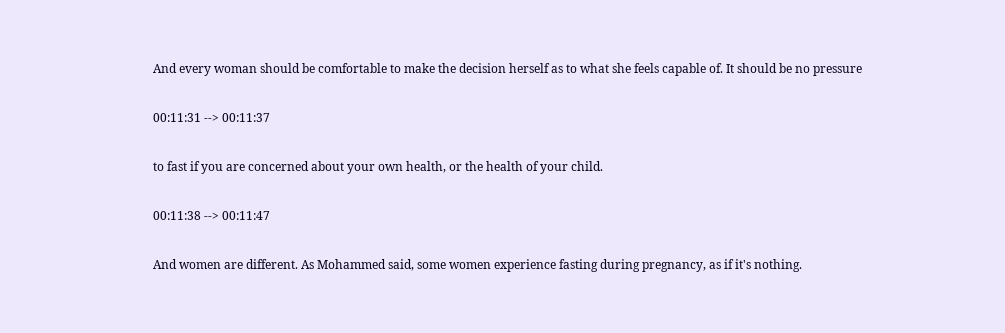And every woman should be comfortable to make the decision herself as to what she feels capable of. It should be no pressure

00:11:31 --> 00:11:37

to fast if you are concerned about your own health, or the health of your child.

00:11:38 --> 00:11:47

And women are different. As Mohammed said, some women experience fasting during pregnancy, as if it's nothing.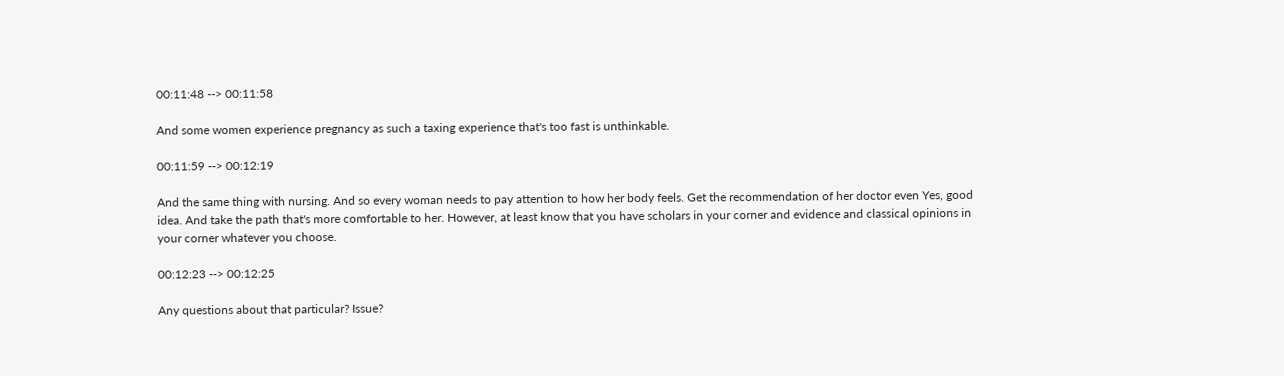00:11:48 --> 00:11:58

And some women experience pregnancy as such a taxing experience that's too fast is unthinkable.

00:11:59 --> 00:12:19

And the same thing with nursing. And so every woman needs to pay attention to how her body feels. Get the recommendation of her doctor even Yes, good idea. And take the path that's more comfortable to her. However, at least know that you have scholars in your corner and evidence and classical opinions in your corner whatever you choose.

00:12:23 --> 00:12:25

Any questions about that particular? Issue?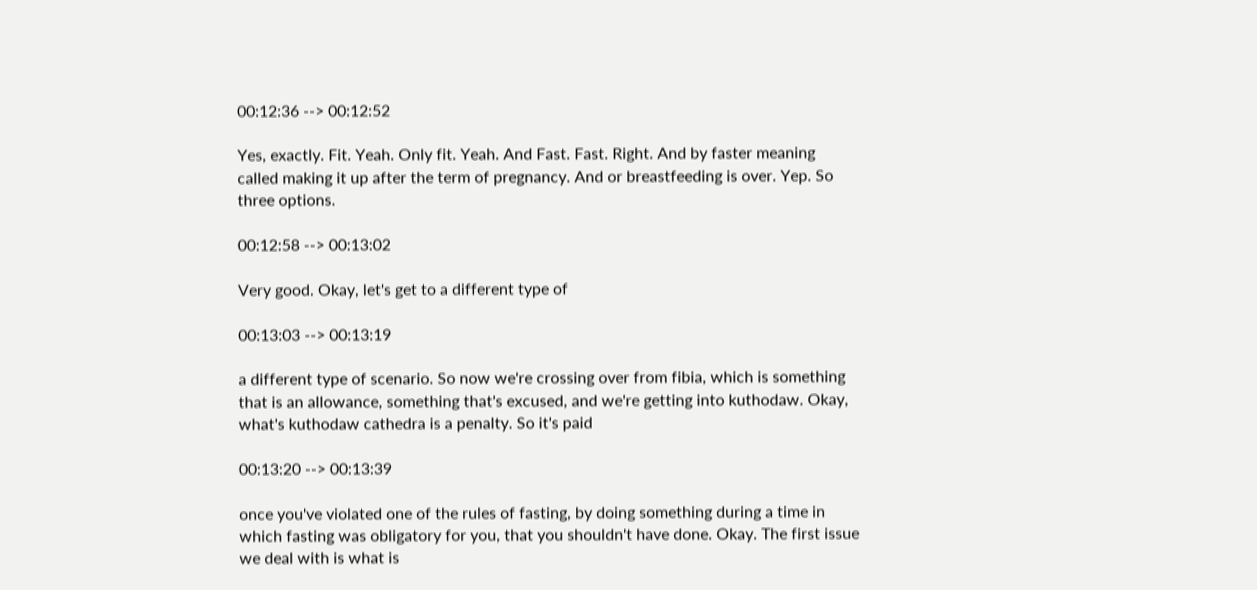00:12:36 --> 00:12:52

Yes, exactly. Fit. Yeah. Only fit. Yeah. And Fast. Fast. Right. And by faster meaning called making it up after the term of pregnancy. And or breastfeeding is over. Yep. So three options.

00:12:58 --> 00:13:02

Very good. Okay, let's get to a different type of

00:13:03 --> 00:13:19

a different type of scenario. So now we're crossing over from fibia, which is something that is an allowance, something that's excused, and we're getting into kuthodaw. Okay, what's kuthodaw cathedra is a penalty. So it's paid

00:13:20 --> 00:13:39

once you've violated one of the rules of fasting, by doing something during a time in which fasting was obligatory for you, that you shouldn't have done. Okay. The first issue we deal with is what is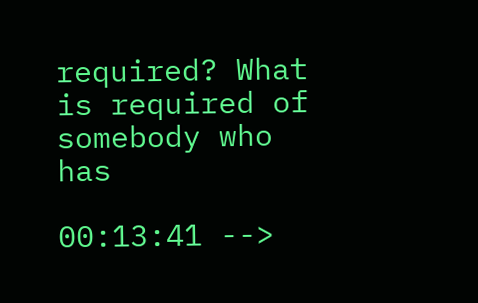required? What is required of somebody who has

00:13:41 -->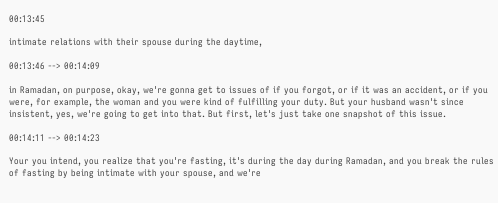00:13:45

intimate relations with their spouse during the daytime,

00:13:46 --> 00:14:09

in Ramadan, on purpose, okay, we're gonna get to issues of if you forgot, or if it was an accident, or if you were, for example, the woman and you were kind of fulfilling your duty. But your husband wasn't since insistent, yes, we're going to get into that. But first, let's just take one snapshot of this issue.

00:14:11 --> 00:14:23

Your you intend, you realize that you're fasting, it's during the day during Ramadan, and you break the rules of fasting by being intimate with your spouse, and we're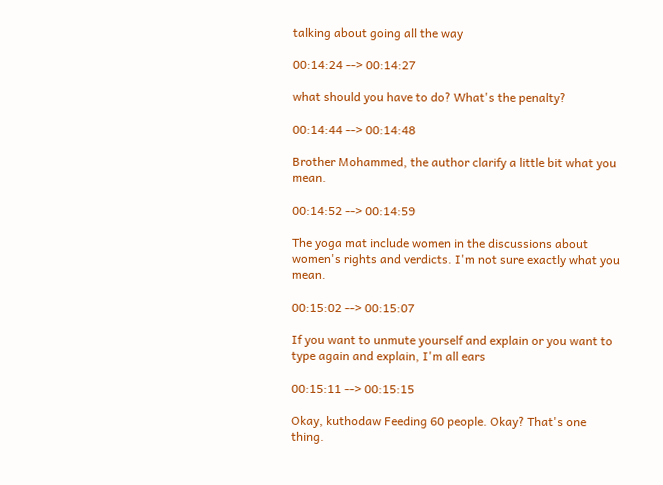talking about going all the way

00:14:24 --> 00:14:27

what should you have to do? What's the penalty?

00:14:44 --> 00:14:48

Brother Mohammed, the author clarify a little bit what you mean.

00:14:52 --> 00:14:59

The yoga mat include women in the discussions about women's rights and verdicts. I'm not sure exactly what you mean.

00:15:02 --> 00:15:07

If you want to unmute yourself and explain or you want to type again and explain, I'm all ears

00:15:11 --> 00:15:15

Okay, kuthodaw Feeding 60 people. Okay? That's one thing.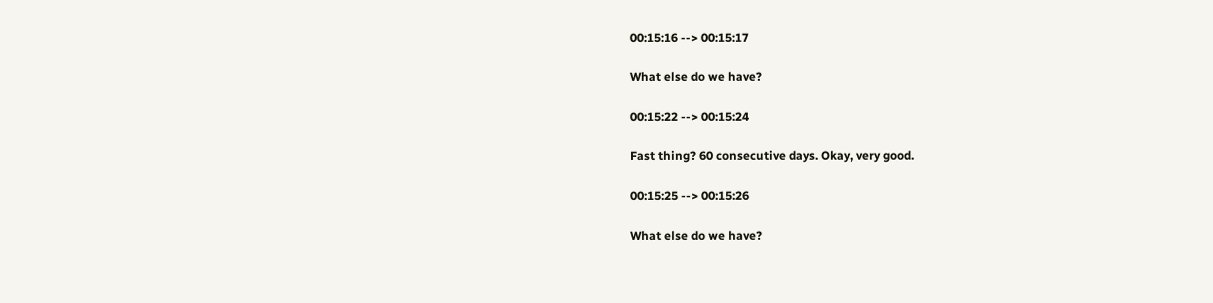00:15:16 --> 00:15:17

What else do we have?

00:15:22 --> 00:15:24

Fast thing? 60 consecutive days. Okay, very good.

00:15:25 --> 00:15:26

What else do we have?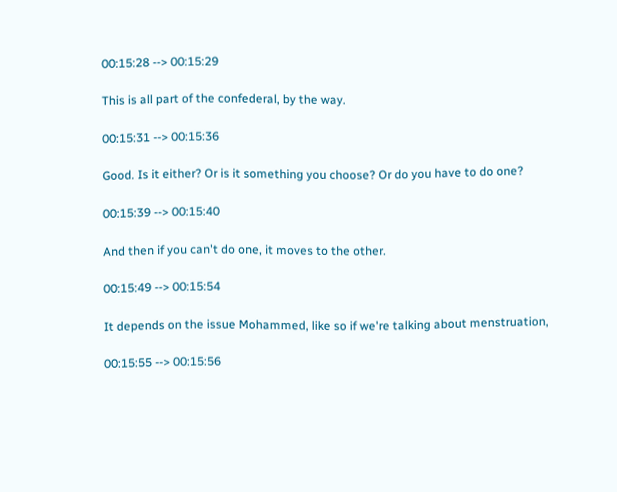00:15:28 --> 00:15:29

This is all part of the confederal, by the way.

00:15:31 --> 00:15:36

Good. Is it either? Or is it something you choose? Or do you have to do one?

00:15:39 --> 00:15:40

And then if you can't do one, it moves to the other.

00:15:49 --> 00:15:54

It depends on the issue Mohammed, like so if we're talking about menstruation,

00:15:55 --> 00:15:56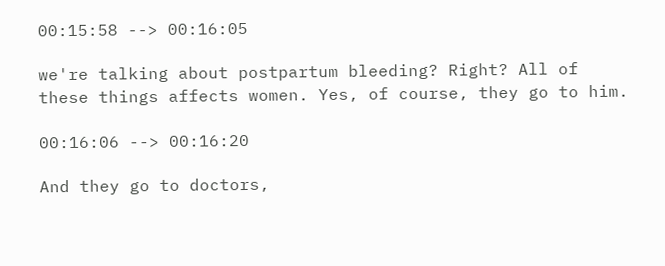00:15:58 --> 00:16:05

we're talking about postpartum bleeding? Right? All of these things affects women. Yes, of course, they go to him.

00:16:06 --> 00:16:20

And they go to doctors,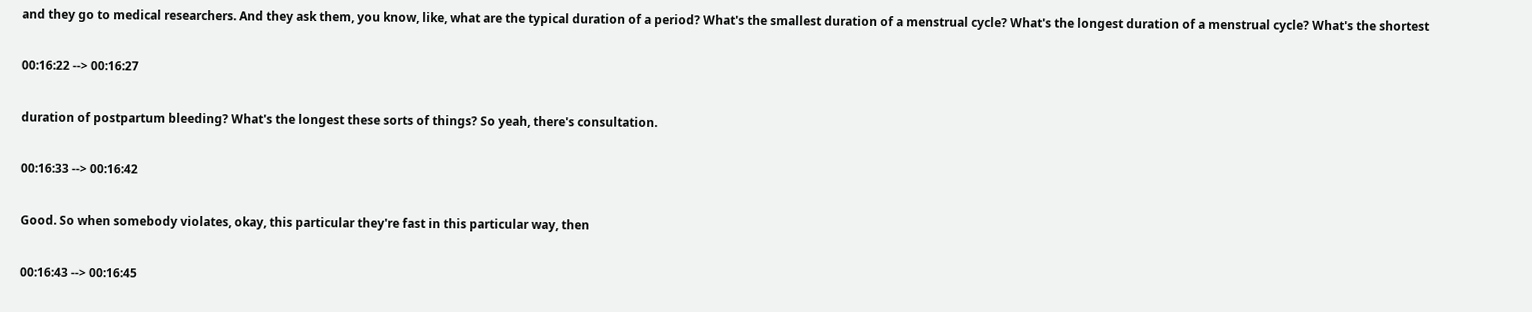and they go to medical researchers. And they ask them, you know, like, what are the typical duration of a period? What's the smallest duration of a menstrual cycle? What's the longest duration of a menstrual cycle? What's the shortest

00:16:22 --> 00:16:27

duration of postpartum bleeding? What's the longest these sorts of things? So yeah, there's consultation.

00:16:33 --> 00:16:42

Good. So when somebody violates, okay, this particular they're fast in this particular way, then

00:16:43 --> 00:16:45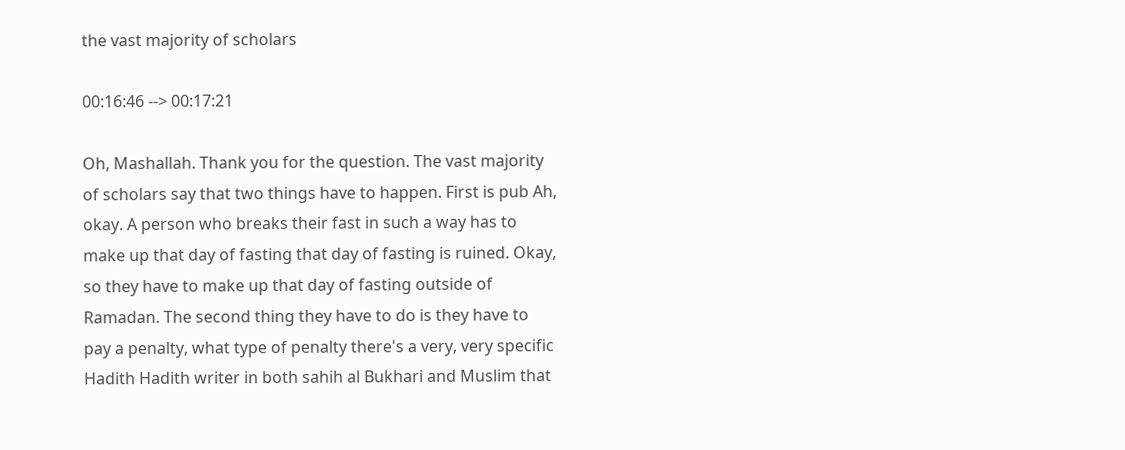the vast majority of scholars

00:16:46 --> 00:17:21

Oh, Mashallah. Thank you for the question. The vast majority of scholars say that two things have to happen. First is pub Ah, okay. A person who breaks their fast in such a way has to make up that day of fasting that day of fasting is ruined. Okay, so they have to make up that day of fasting outside of Ramadan. The second thing they have to do is they have to pay a penalty, what type of penalty there's a very, very specific Hadith Hadith writer in both sahih al Bukhari and Muslim that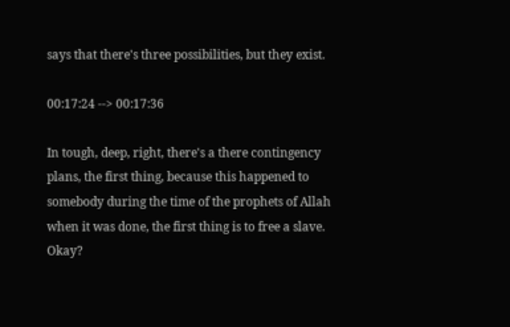says that there's three possibilities, but they exist.

00:17:24 --> 00:17:36

In tough, deep, right, there's a there contingency plans, the first thing, because this happened to somebody during the time of the prophets of Allah when it was done, the first thing is to free a slave. Okay?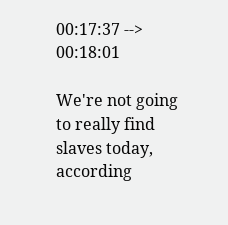00:17:37 --> 00:18:01

We're not going to really find slaves today, according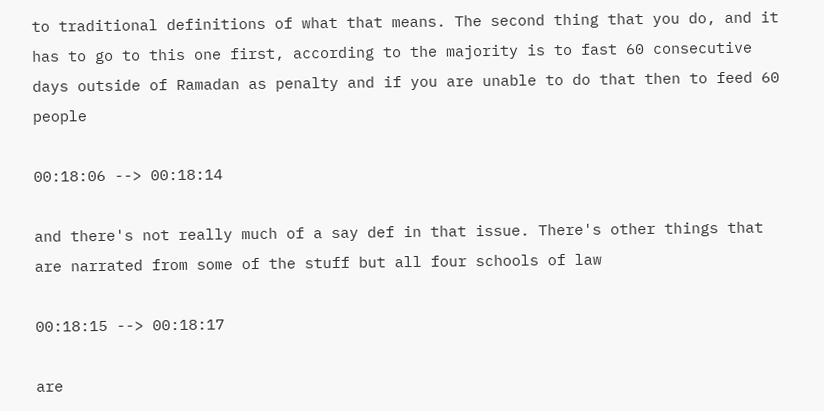to traditional definitions of what that means. The second thing that you do, and it has to go to this one first, according to the majority is to fast 60 consecutive days outside of Ramadan as penalty and if you are unable to do that then to feed 60 people

00:18:06 --> 00:18:14

and there's not really much of a say def in that issue. There's other things that are narrated from some of the stuff but all four schools of law

00:18:15 --> 00:18:17

are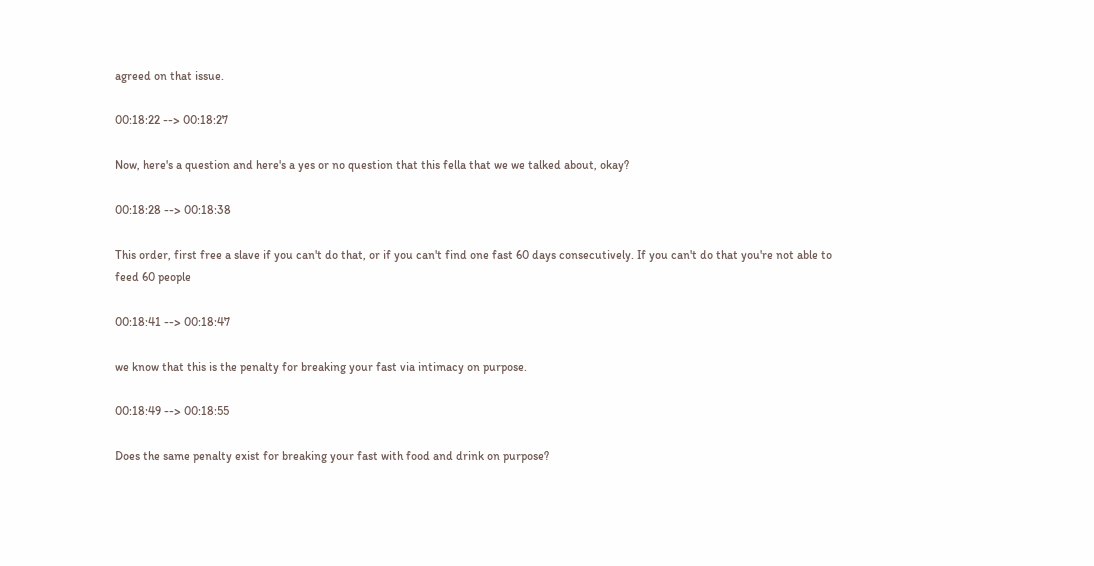agreed on that issue.

00:18:22 --> 00:18:27

Now, here's a question and here's a yes or no question that this fella that we we talked about, okay?

00:18:28 --> 00:18:38

This order, first free a slave if you can't do that, or if you can't find one fast 60 days consecutively. If you can't do that you're not able to feed 60 people

00:18:41 --> 00:18:47

we know that this is the penalty for breaking your fast via intimacy on purpose.

00:18:49 --> 00:18:55

Does the same penalty exist for breaking your fast with food and drink on purpose?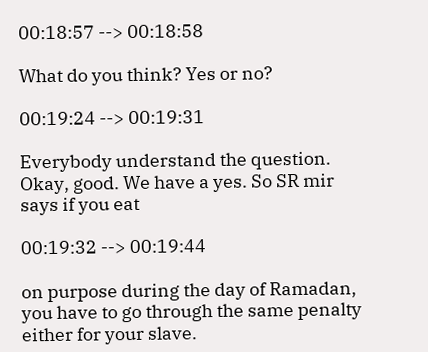00:18:57 --> 00:18:58

What do you think? Yes or no?

00:19:24 --> 00:19:31

Everybody understand the question. Okay, good. We have a yes. So SR mir says if you eat

00:19:32 --> 00:19:44

on purpose during the day of Ramadan, you have to go through the same penalty either for your slave.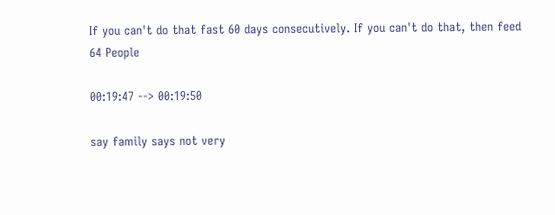If you can't do that fast 60 days consecutively. If you can't do that, then feed 64 People

00:19:47 --> 00:19:50

say family says not very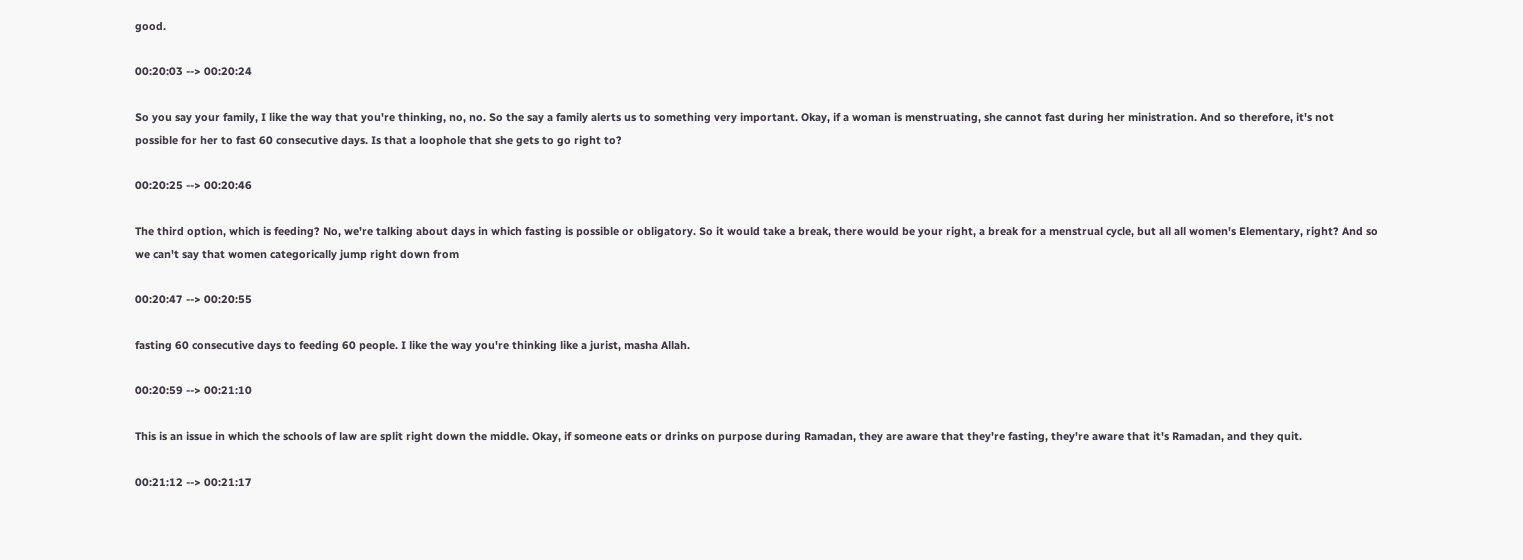good.

00:20:03 --> 00:20:24

So you say your family, I like the way that you're thinking, no, no. So the say a family alerts us to something very important. Okay, if a woman is menstruating, she cannot fast during her ministration. And so therefore, it's not possible for her to fast 60 consecutive days. Is that a loophole that she gets to go right to?

00:20:25 --> 00:20:46

The third option, which is feeding? No, we're talking about days in which fasting is possible or obligatory. So it would take a break, there would be your right, a break for a menstrual cycle, but all all women's Elementary, right? And so we can't say that women categorically jump right down from

00:20:47 --> 00:20:55

fasting 60 consecutive days to feeding 60 people. I like the way you're thinking like a jurist, masha Allah.

00:20:59 --> 00:21:10

This is an issue in which the schools of law are split right down the middle. Okay, if someone eats or drinks on purpose during Ramadan, they are aware that they're fasting, they're aware that it's Ramadan, and they quit.

00:21:12 --> 00:21:17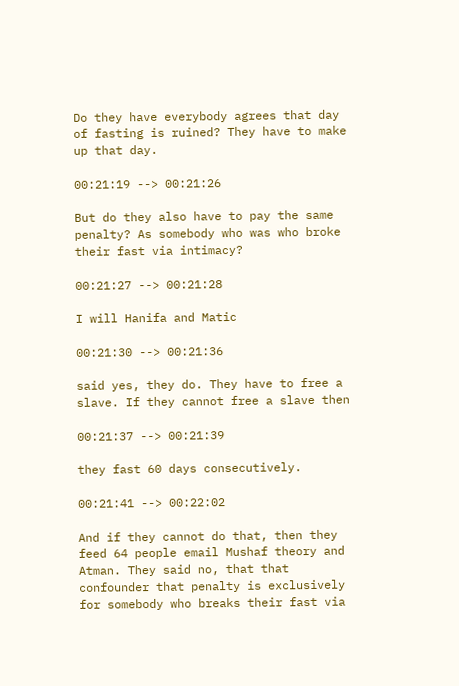Do they have everybody agrees that day of fasting is ruined? They have to make up that day.

00:21:19 --> 00:21:26

But do they also have to pay the same penalty? As somebody who was who broke their fast via intimacy?

00:21:27 --> 00:21:28

I will Hanifa and Matic

00:21:30 --> 00:21:36

said yes, they do. They have to free a slave. If they cannot free a slave then

00:21:37 --> 00:21:39

they fast 60 days consecutively.

00:21:41 --> 00:22:02

And if they cannot do that, then they feed 64 people email Mushaf theory and Atman. They said no, that that confounder that penalty is exclusively for somebody who breaks their fast via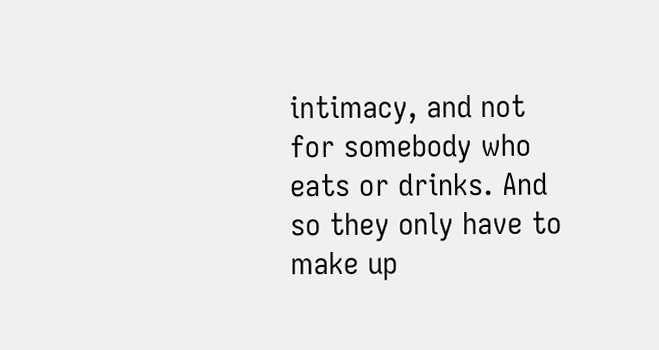intimacy, and not for somebody who eats or drinks. And so they only have to make up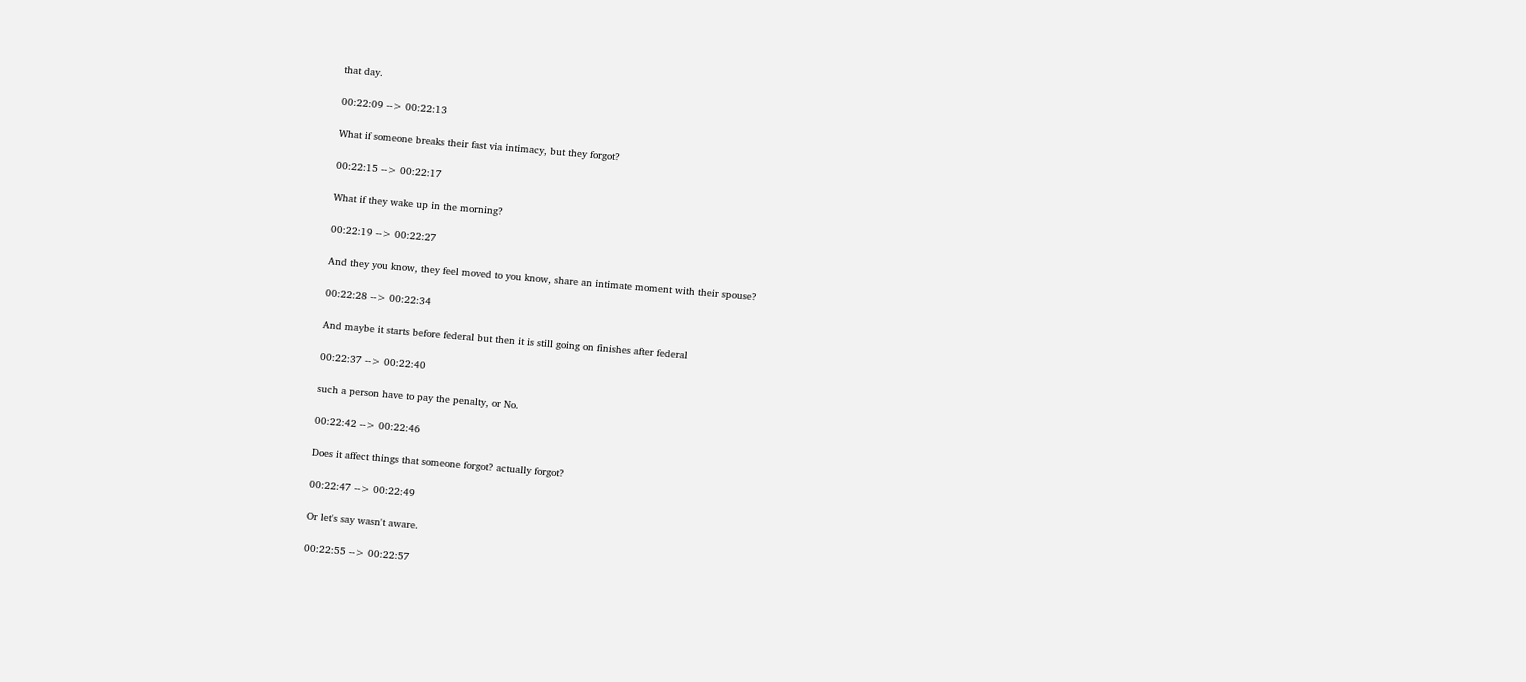that day.

00:22:09 --> 00:22:13

What if someone breaks their fast via intimacy, but they forgot?

00:22:15 --> 00:22:17

What if they wake up in the morning?

00:22:19 --> 00:22:27

And they you know, they feel moved to you know, share an intimate moment with their spouse?

00:22:28 --> 00:22:34

And maybe it starts before federal but then it is still going on finishes after federal

00:22:37 --> 00:22:40

such a person have to pay the penalty, or No.

00:22:42 --> 00:22:46

Does it affect things that someone forgot? actually forgot?

00:22:47 --> 00:22:49

Or let's say wasn't aware.

00:22:55 --> 00:22:57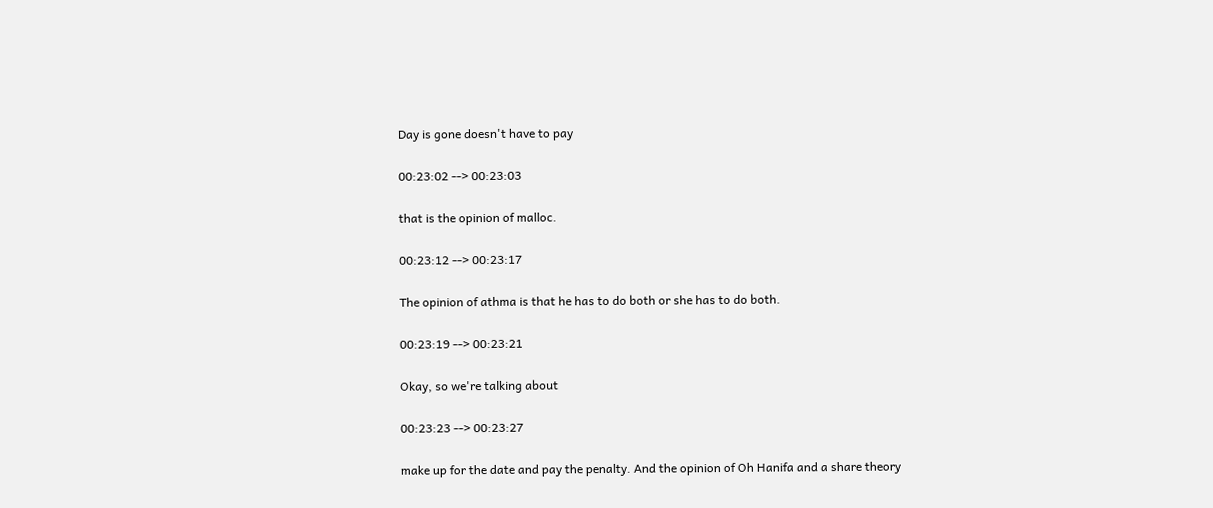Day is gone doesn't have to pay

00:23:02 --> 00:23:03

that is the opinion of malloc.

00:23:12 --> 00:23:17

The opinion of athma is that he has to do both or she has to do both.

00:23:19 --> 00:23:21

Okay, so we're talking about

00:23:23 --> 00:23:27

make up for the date and pay the penalty. And the opinion of Oh Hanifa and a share theory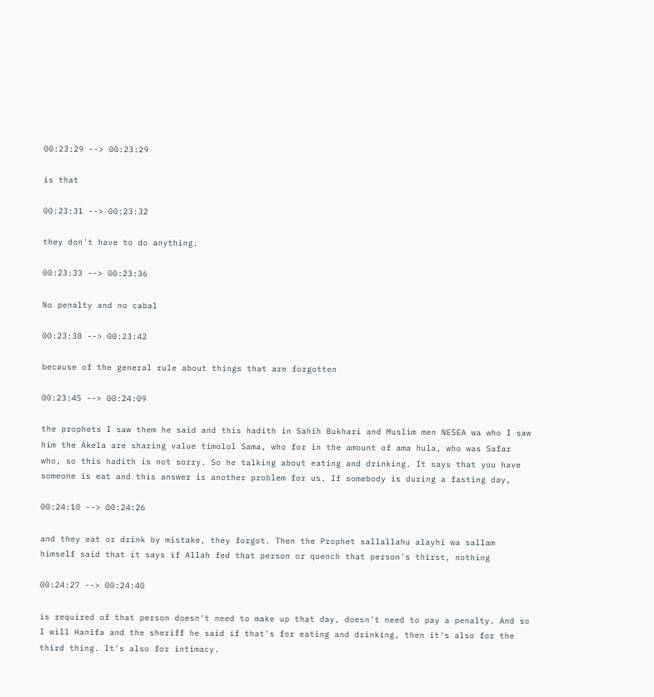00:23:29 --> 00:23:29

is that

00:23:31 --> 00:23:32

they don't have to do anything.

00:23:33 --> 00:23:36

No penalty and no cabal

00:23:38 --> 00:23:42

because of the general rule about things that are forgotten

00:23:45 --> 00:24:09

the prophets I saw them he said and this hadith in Sahih Bukhari and Muslim men NESEA wa who I saw him the Akela are sharing value timolol Sama, who for in the amount of ama hula, who was Safar who, so this hadith is not sorry. So he talking about eating and drinking. It says that you have someone is eat and this answer is another problem for us. If somebody is during a fasting day,

00:24:10 --> 00:24:26

and they eat or drink by mistake, they forgot. Then the Prophet sallallahu alayhi wa sallam himself said that it says if Allah fed that person or quench that person's thirst, nothing

00:24:27 --> 00:24:40

is required of that person doesn't need to make up that day, doesn't need to pay a penalty. And so I will Hanifa and the sheriff he said if that's for eating and drinking, then it's also for the third thing. It's also for intimacy.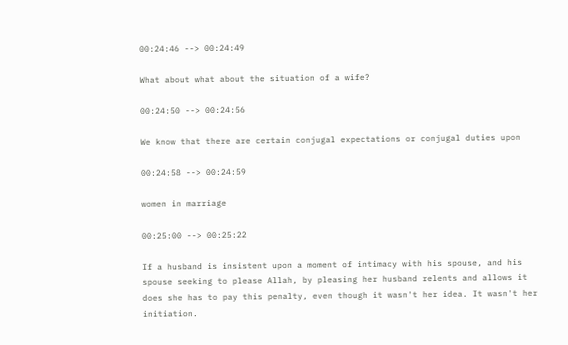00:24:46 --> 00:24:49

What about what about the situation of a wife?

00:24:50 --> 00:24:56

We know that there are certain conjugal expectations or conjugal duties upon

00:24:58 --> 00:24:59

women in marriage

00:25:00 --> 00:25:22

If a husband is insistent upon a moment of intimacy with his spouse, and his spouse seeking to please Allah, by pleasing her husband relents and allows it does she has to pay this penalty, even though it wasn't her idea. It wasn't her initiation.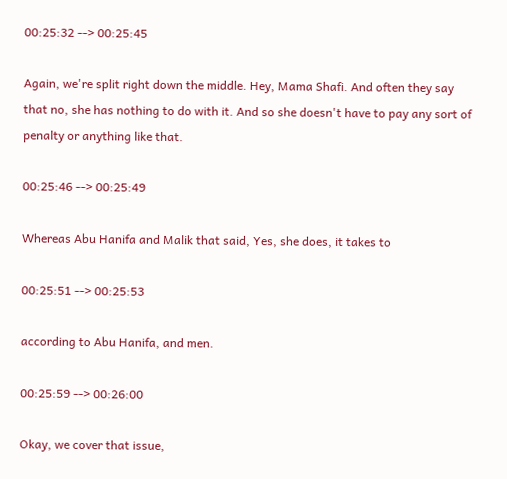00:25:32 --> 00:25:45

Again, we're split right down the middle. Hey, Mama Shafi. And often they say that no, she has nothing to do with it. And so she doesn't have to pay any sort of penalty or anything like that.

00:25:46 --> 00:25:49

Whereas Abu Hanifa and Malik that said, Yes, she does, it takes to

00:25:51 --> 00:25:53

according to Abu Hanifa, and men.

00:25:59 --> 00:26:00

Okay, we cover that issue,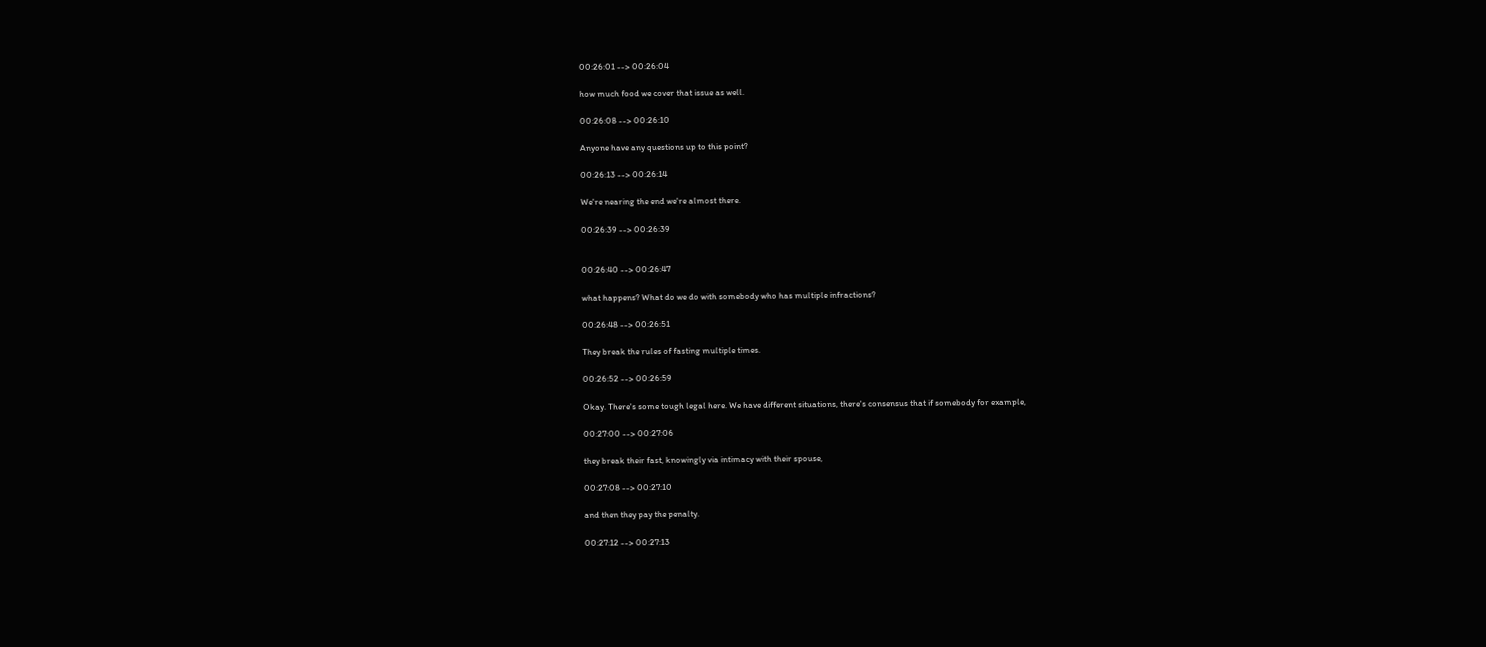00:26:01 --> 00:26:04

how much food we cover that issue as well.

00:26:08 --> 00:26:10

Anyone have any questions up to this point?

00:26:13 --> 00:26:14

We're nearing the end we're almost there.

00:26:39 --> 00:26:39


00:26:40 --> 00:26:47

what happens? What do we do with somebody who has multiple infractions?

00:26:48 --> 00:26:51

They break the rules of fasting multiple times.

00:26:52 --> 00:26:59

Okay. There's some tough legal here. We have different situations, there's consensus that if somebody for example,

00:27:00 --> 00:27:06

they break their fast, knowingly via intimacy with their spouse,

00:27:08 --> 00:27:10

and then they pay the penalty.

00:27:12 --> 00:27:13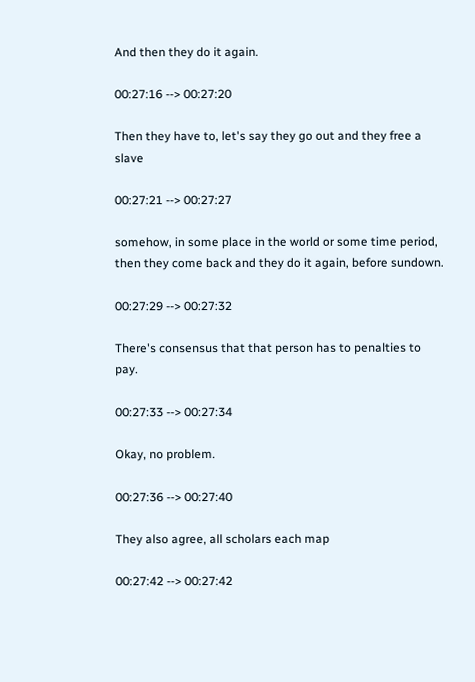And then they do it again.

00:27:16 --> 00:27:20

Then they have to, let's say they go out and they free a slave

00:27:21 --> 00:27:27

somehow, in some place in the world or some time period, then they come back and they do it again, before sundown.

00:27:29 --> 00:27:32

There's consensus that that person has to penalties to pay.

00:27:33 --> 00:27:34

Okay, no problem.

00:27:36 --> 00:27:40

They also agree, all scholars each map

00:27:42 --> 00:27:42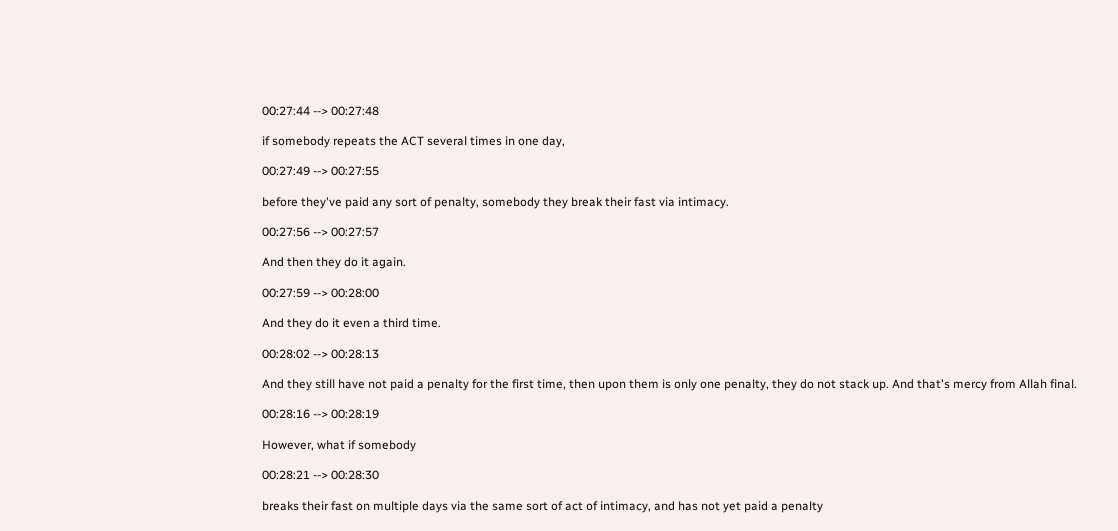00:27:44 --> 00:27:48

if somebody repeats the ACT several times in one day,

00:27:49 --> 00:27:55

before they've paid any sort of penalty, somebody they break their fast via intimacy.

00:27:56 --> 00:27:57

And then they do it again.

00:27:59 --> 00:28:00

And they do it even a third time.

00:28:02 --> 00:28:13

And they still have not paid a penalty for the first time, then upon them is only one penalty, they do not stack up. And that's mercy from Allah final.

00:28:16 --> 00:28:19

However, what if somebody

00:28:21 --> 00:28:30

breaks their fast on multiple days via the same sort of act of intimacy, and has not yet paid a penalty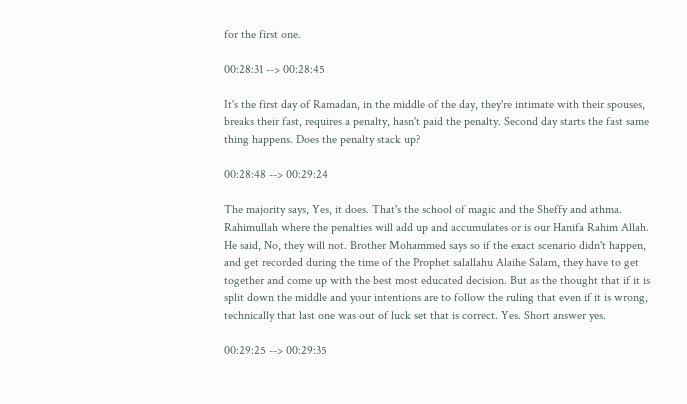for the first one.

00:28:31 --> 00:28:45

It's the first day of Ramadan, in the middle of the day, they're intimate with their spouses, breaks their fast, requires a penalty, hasn't paid the penalty. Second day starts the fast same thing happens. Does the penalty stack up?

00:28:48 --> 00:29:24

The majority says, Yes, it does. That's the school of magic and the Sheffy and athma. Rahimullah where the penalties will add up and accumulates or is our Hanifa Rahim Allah. He said, No, they will not. Brother Mohammed says so if the exact scenario didn't happen, and get recorded during the time of the Prophet salallahu Alaihe Salam, they have to get together and come up with the best most educated decision. But as the thought that if it is split down the middle and your intentions are to follow the ruling that even if it is wrong, technically that last one was out of luck set that is correct. Yes. Short answer yes.

00:29:25 --> 00:29:35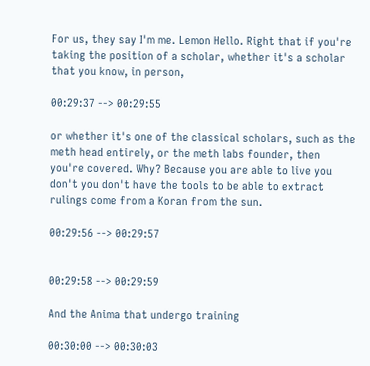For us, they say I'm me. Lemon Hello. Right that if you're taking the position of a scholar, whether it's a scholar that you know, in person,

00:29:37 --> 00:29:55

or whether it's one of the classical scholars, such as the meth head entirely, or the meth labs founder, then you're covered. Why? Because you are able to live you don't you don't have the tools to be able to extract rulings come from a Koran from the sun.

00:29:56 --> 00:29:57


00:29:58 --> 00:29:59

And the Anima that undergo training

00:30:00 --> 00:30:03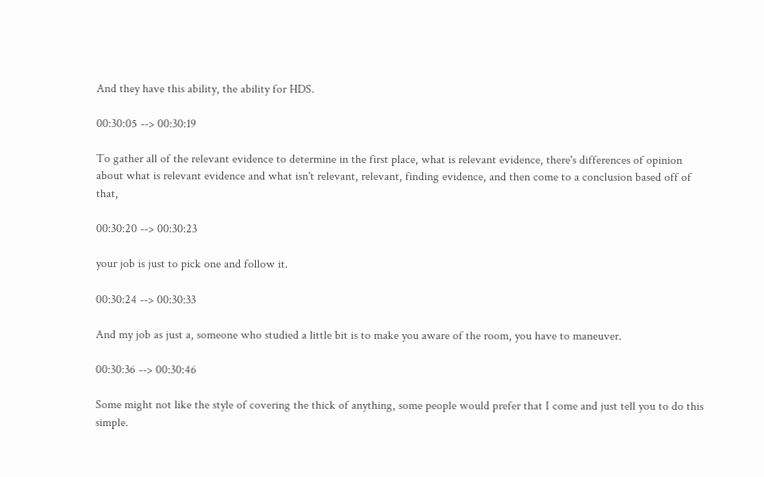And they have this ability, the ability for HDS.

00:30:05 --> 00:30:19

To gather all of the relevant evidence to determine in the first place, what is relevant evidence, there's differences of opinion about what is relevant evidence and what isn't relevant, relevant, finding evidence, and then come to a conclusion based off of that,

00:30:20 --> 00:30:23

your job is just to pick one and follow it.

00:30:24 --> 00:30:33

And my job as just a, someone who studied a little bit is to make you aware of the room, you have to maneuver.

00:30:36 --> 00:30:46

Some might not like the style of covering the thick of anything, some people would prefer that I come and just tell you to do this simple.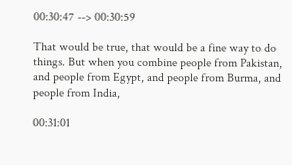00:30:47 --> 00:30:59

That would be true, that would be a fine way to do things. But when you combine people from Pakistan, and people from Egypt, and people from Burma, and people from India,

00:31:01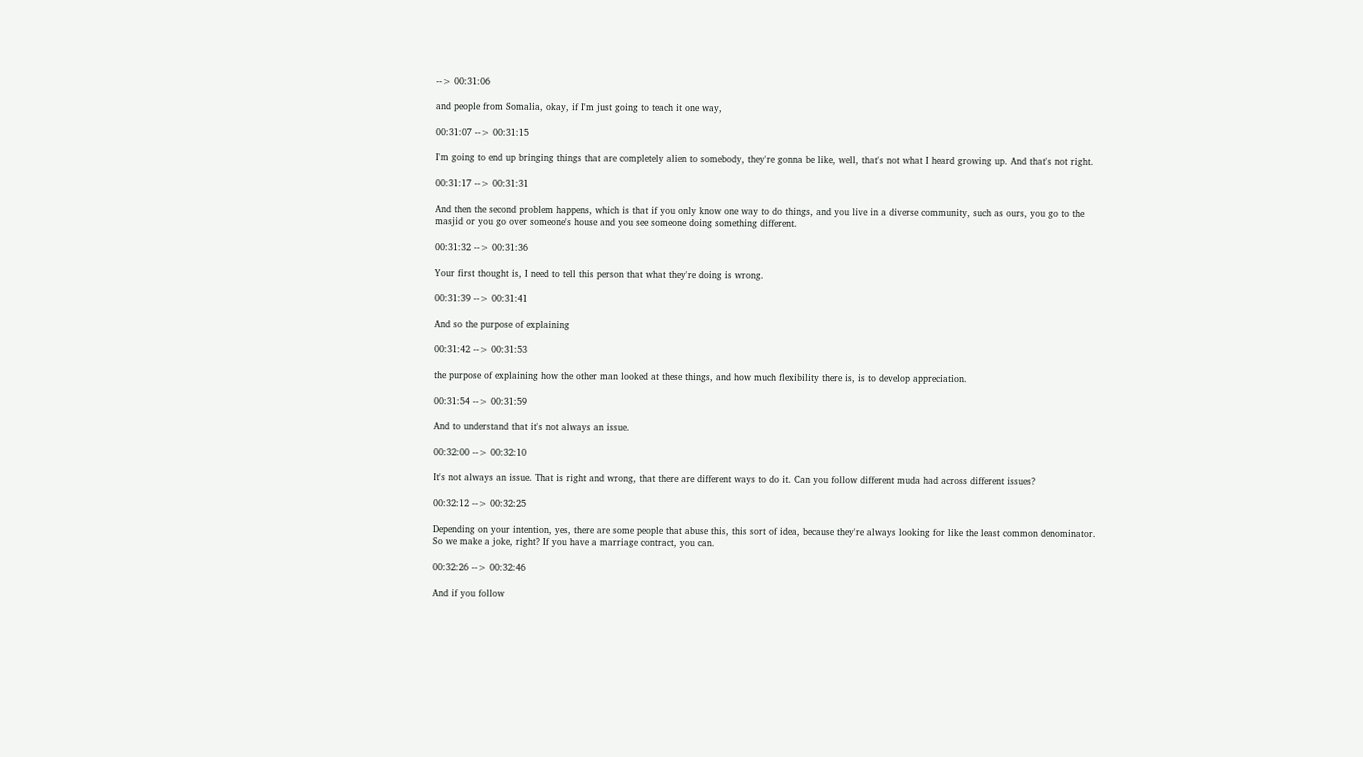--> 00:31:06

and people from Somalia, okay, if I'm just going to teach it one way,

00:31:07 --> 00:31:15

I'm going to end up bringing things that are completely alien to somebody, they're gonna be like, well, that's not what I heard growing up. And that's not right.

00:31:17 --> 00:31:31

And then the second problem happens, which is that if you only know one way to do things, and you live in a diverse community, such as ours, you go to the masjid or you go over someone's house and you see someone doing something different.

00:31:32 --> 00:31:36

Your first thought is, I need to tell this person that what they're doing is wrong.

00:31:39 --> 00:31:41

And so the purpose of explaining

00:31:42 --> 00:31:53

the purpose of explaining how the other man looked at these things, and how much flexibility there is, is to develop appreciation.

00:31:54 --> 00:31:59

And to understand that it's not always an issue.

00:32:00 --> 00:32:10

It's not always an issue. That is right and wrong, that there are different ways to do it. Can you follow different muda had across different issues?

00:32:12 --> 00:32:25

Depending on your intention, yes, there are some people that abuse this, this sort of idea, because they're always looking for like the least common denominator. So we make a joke, right? If you have a marriage contract, you can.

00:32:26 --> 00:32:46

And if you follow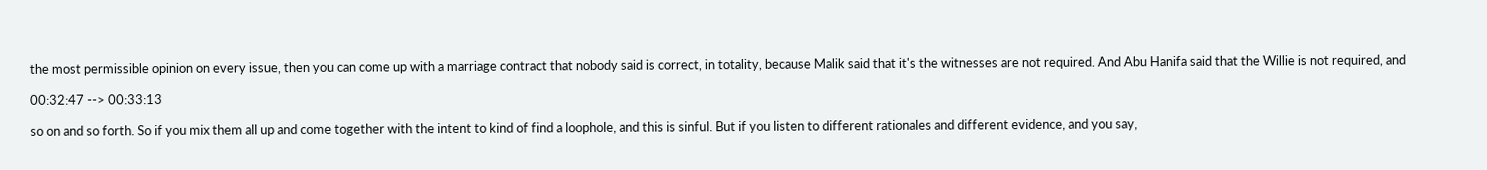the most permissible opinion on every issue, then you can come up with a marriage contract that nobody said is correct, in totality, because Malik said that it's the witnesses are not required. And Abu Hanifa said that the Willie is not required, and

00:32:47 --> 00:33:13

so on and so forth. So if you mix them all up and come together with the intent to kind of find a loophole, and this is sinful. But if you listen to different rationales and different evidence, and you say,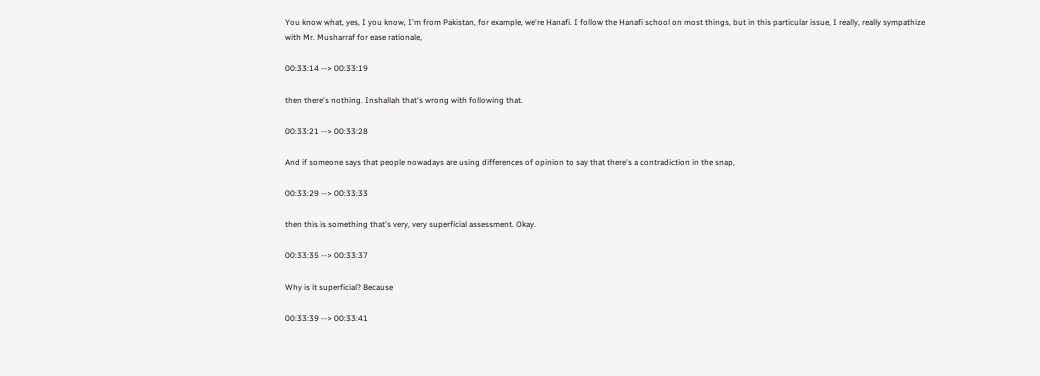You know what, yes, I you know, I'm from Pakistan, for example, we're Hanafi. I follow the Hanafi school on most things, but in this particular issue, I really, really sympathize with Mr. Musharraf for ease rationale,

00:33:14 --> 00:33:19

then there's nothing. Inshallah that's wrong with following that.

00:33:21 --> 00:33:28

And if someone says that people nowadays are using differences of opinion to say that there's a contradiction in the snap,

00:33:29 --> 00:33:33

then this is something that's very, very superficial assessment. Okay.

00:33:35 --> 00:33:37

Why is it superficial? Because

00:33:39 --> 00:33:41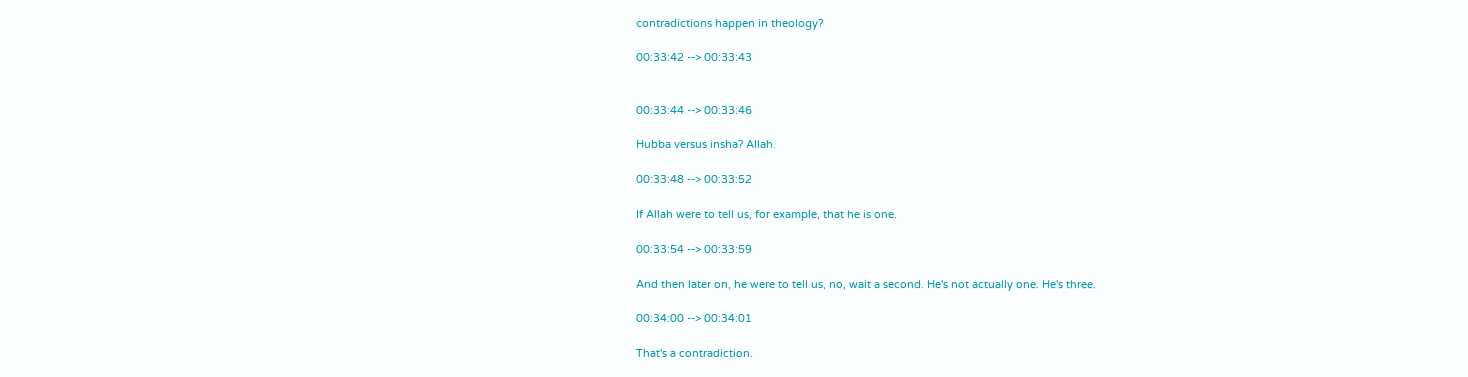contradictions happen in theology?

00:33:42 --> 00:33:43


00:33:44 --> 00:33:46

Hubba versus insha? Allah.

00:33:48 --> 00:33:52

If Allah were to tell us, for example, that he is one.

00:33:54 --> 00:33:59

And then later on, he were to tell us, no, wait a second. He's not actually one. He's three.

00:34:00 --> 00:34:01

That's a contradiction.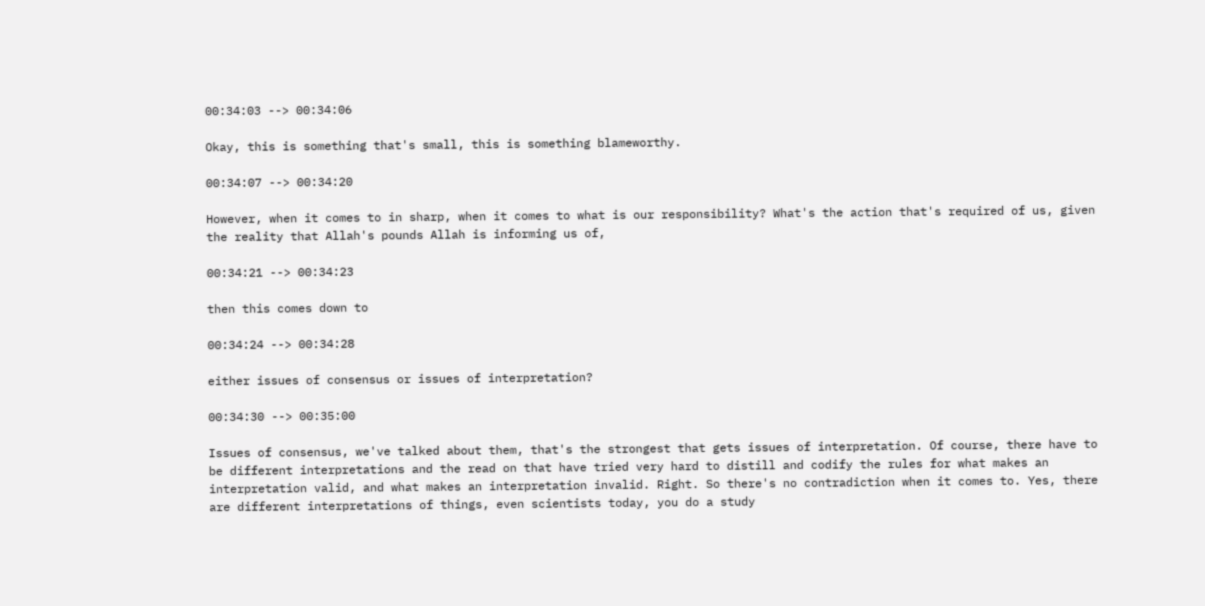00:34:03 --> 00:34:06

Okay, this is something that's small, this is something blameworthy.

00:34:07 --> 00:34:20

However, when it comes to in sharp, when it comes to what is our responsibility? What's the action that's required of us, given the reality that Allah's pounds Allah is informing us of,

00:34:21 --> 00:34:23

then this comes down to

00:34:24 --> 00:34:28

either issues of consensus or issues of interpretation?

00:34:30 --> 00:35:00

Issues of consensus, we've talked about them, that's the strongest that gets issues of interpretation. Of course, there have to be different interpretations and the read on that have tried very hard to distill and codify the rules for what makes an interpretation valid, and what makes an interpretation invalid. Right. So there's no contradiction when it comes to. Yes, there are different interpretations of things, even scientists today, you do a study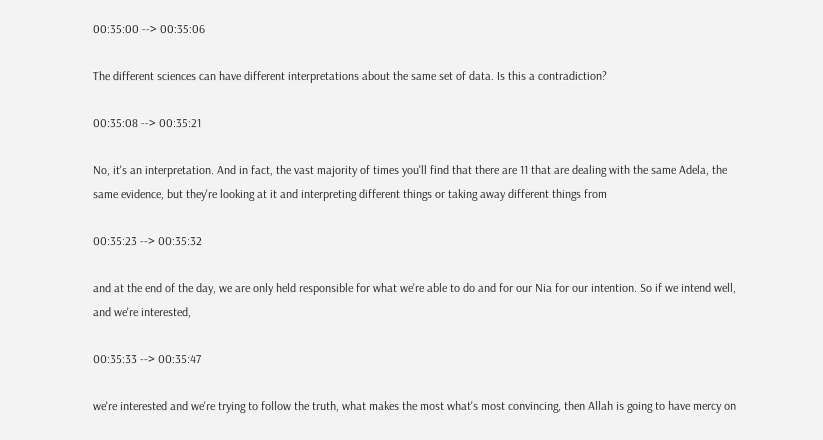00:35:00 --> 00:35:06

The different sciences can have different interpretations about the same set of data. Is this a contradiction?

00:35:08 --> 00:35:21

No, it's an interpretation. And in fact, the vast majority of times you'll find that there are 11 that are dealing with the same Adela, the same evidence, but they're looking at it and interpreting different things or taking away different things from

00:35:23 --> 00:35:32

and at the end of the day, we are only held responsible for what we're able to do and for our Nia for our intention. So if we intend well, and we're interested,

00:35:33 --> 00:35:47

we're interested and we're trying to follow the truth, what makes the most what's most convincing, then Allah is going to have mercy on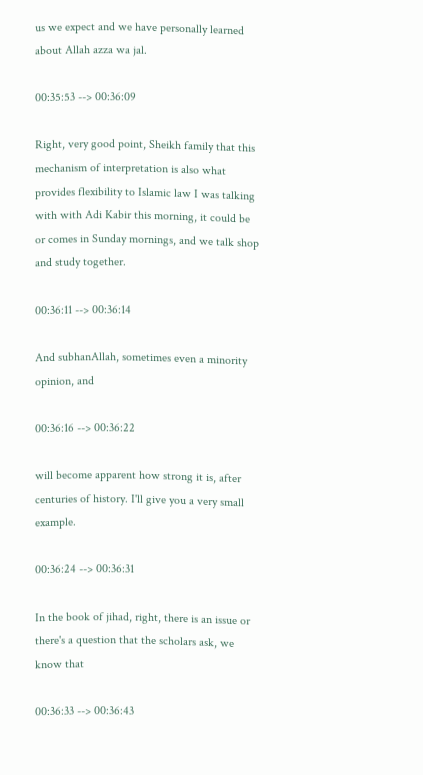us we expect and we have personally learned about Allah azza wa jal.

00:35:53 --> 00:36:09

Right, very good point, Sheikh family that this mechanism of interpretation is also what provides flexibility to Islamic law I was talking with with Adi Kabir this morning, it could be or comes in Sunday mornings, and we talk shop and study together.

00:36:11 --> 00:36:14

And subhanAllah, sometimes even a minority opinion, and

00:36:16 --> 00:36:22

will become apparent how strong it is, after centuries of history. I'll give you a very small example.

00:36:24 --> 00:36:31

In the book of jihad, right, there is an issue or there's a question that the scholars ask, we know that

00:36:33 --> 00:36:43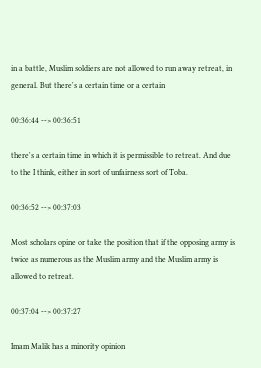in a battle, Muslim soldiers are not allowed to run away retreat, in general. But there's a certain time or a certain

00:36:44 --> 00:36:51

there's a certain time in which it is permissible to retreat. And due to the I think, either in sort of unfairness sort of Toba.

00:36:52 --> 00:37:03

Most scholars opine or take the position that if the opposing army is twice as numerous as the Muslim army and the Muslim army is allowed to retreat.

00:37:04 --> 00:37:27

Imam Malik has a minority opinion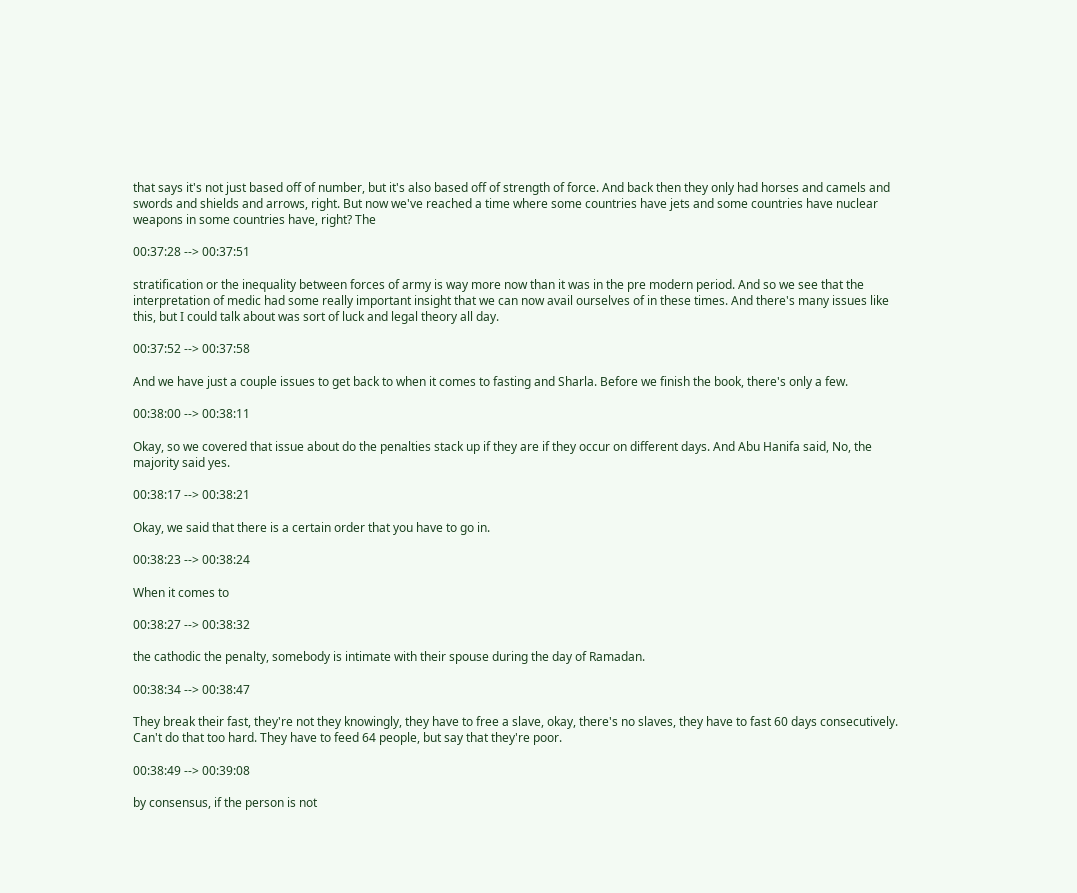that says it's not just based off of number, but it's also based off of strength of force. And back then they only had horses and camels and swords and shields and arrows, right. But now we've reached a time where some countries have jets and some countries have nuclear weapons in some countries have, right? The

00:37:28 --> 00:37:51

stratification or the inequality between forces of army is way more now than it was in the pre modern period. And so we see that the interpretation of medic had some really important insight that we can now avail ourselves of in these times. And there's many issues like this, but I could talk about was sort of luck and legal theory all day.

00:37:52 --> 00:37:58

And we have just a couple issues to get back to when it comes to fasting and Sharla. Before we finish the book, there's only a few.

00:38:00 --> 00:38:11

Okay, so we covered that issue about do the penalties stack up if they are if they occur on different days. And Abu Hanifa said, No, the majority said yes.

00:38:17 --> 00:38:21

Okay, we said that there is a certain order that you have to go in.

00:38:23 --> 00:38:24

When it comes to

00:38:27 --> 00:38:32

the cathodic the penalty, somebody is intimate with their spouse during the day of Ramadan.

00:38:34 --> 00:38:47

They break their fast, they're not they knowingly, they have to free a slave, okay, there's no slaves, they have to fast 60 days consecutively. Can't do that too hard. They have to feed 64 people, but say that they're poor.

00:38:49 --> 00:39:08

by consensus, if the person is not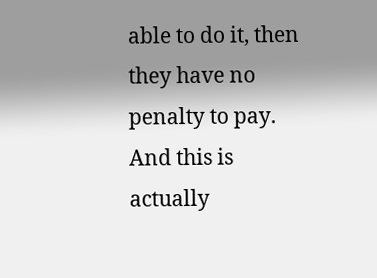able to do it, then they have no penalty to pay. And this is actually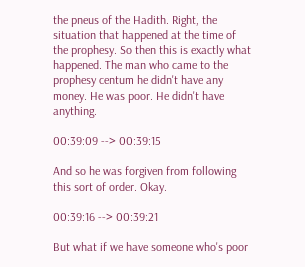the pneus of the Hadith. Right, the situation that happened at the time of the prophesy. So then this is exactly what happened. The man who came to the prophesy centum he didn't have any money. He was poor. He didn't have anything.

00:39:09 --> 00:39:15

And so he was forgiven from following this sort of order. Okay.

00:39:16 --> 00:39:21

But what if we have someone who's poor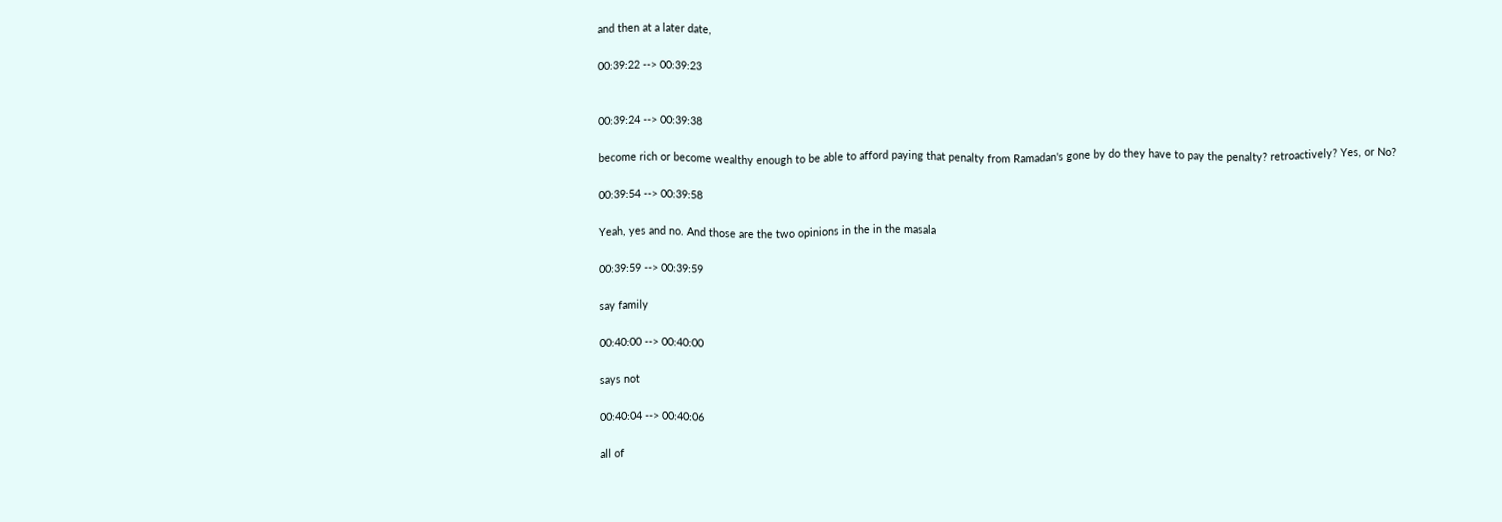and then at a later date,

00:39:22 --> 00:39:23


00:39:24 --> 00:39:38

become rich or become wealthy enough to be able to afford paying that penalty from Ramadan's gone by do they have to pay the penalty? retroactively? Yes, or No?

00:39:54 --> 00:39:58

Yeah, yes and no. And those are the two opinions in the in the masala

00:39:59 --> 00:39:59

say family

00:40:00 --> 00:40:00

says not

00:40:04 --> 00:40:06

all of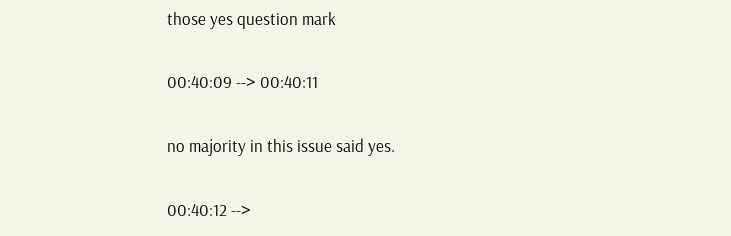those yes question mark

00:40:09 --> 00:40:11

no majority in this issue said yes.

00:40:12 -->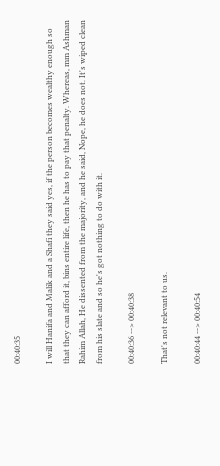00:40:35

I will Hanifa and Malik and a Shafi they said yes, if the person becomes wealthy enough so that they can afford it, bins entire life, then he has to pay that penalty. Whereas, mm Ashman Rahim Allah, He dissented from the majority, and he said, Nope, he does not. It's wiped clean from his slate and so he's got nothing to do with it.

00:40:36 --> 00:40:38

That's not relevant to us.

00:40:44 --> 00:40:54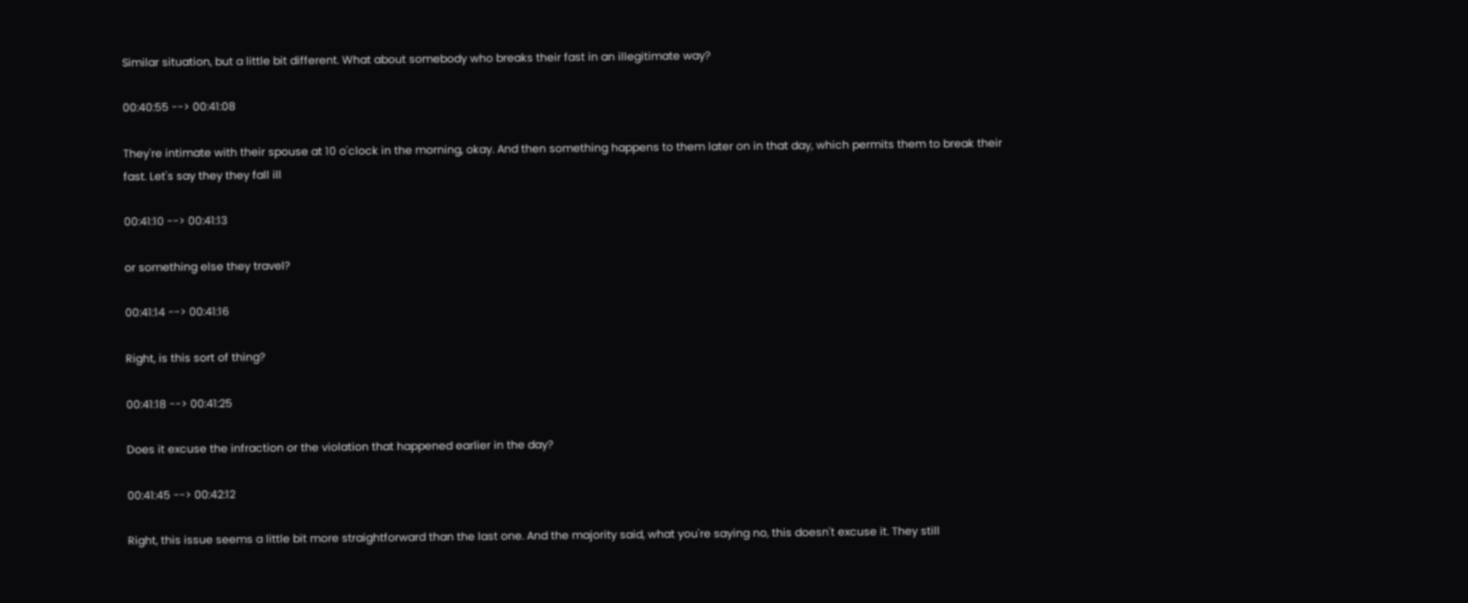Similar situation, but a little bit different. What about somebody who breaks their fast in an illegitimate way?

00:40:55 --> 00:41:08

They're intimate with their spouse at 10 o'clock in the morning, okay. And then something happens to them later on in that day, which permits them to break their fast. Let's say they they fall ill

00:41:10 --> 00:41:13

or something else they travel?

00:41:14 --> 00:41:16

Right, is this sort of thing?

00:41:18 --> 00:41:25

Does it excuse the infraction or the violation that happened earlier in the day?

00:41:45 --> 00:42:12

Right, this issue seems a little bit more straightforward than the last one. And the majority said, what you're saying no, this doesn't excuse it. They still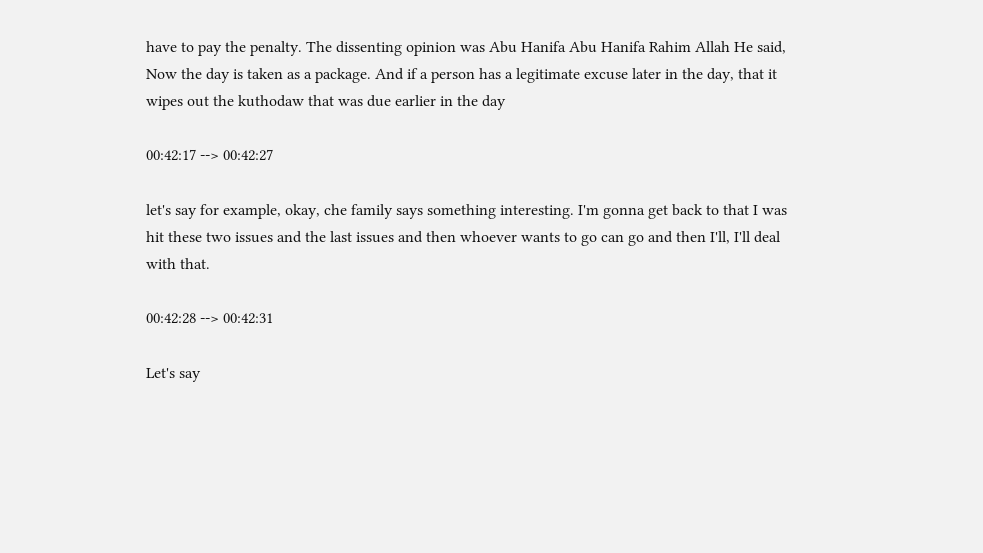have to pay the penalty. The dissenting opinion was Abu Hanifa Abu Hanifa Rahim Allah He said, Now the day is taken as a package. And if a person has a legitimate excuse later in the day, that it wipes out the kuthodaw that was due earlier in the day

00:42:17 --> 00:42:27

let's say for example, okay, che family says something interesting. I'm gonna get back to that I was hit these two issues and the last issues and then whoever wants to go can go and then I'll, I'll deal with that.

00:42:28 --> 00:42:31

Let's say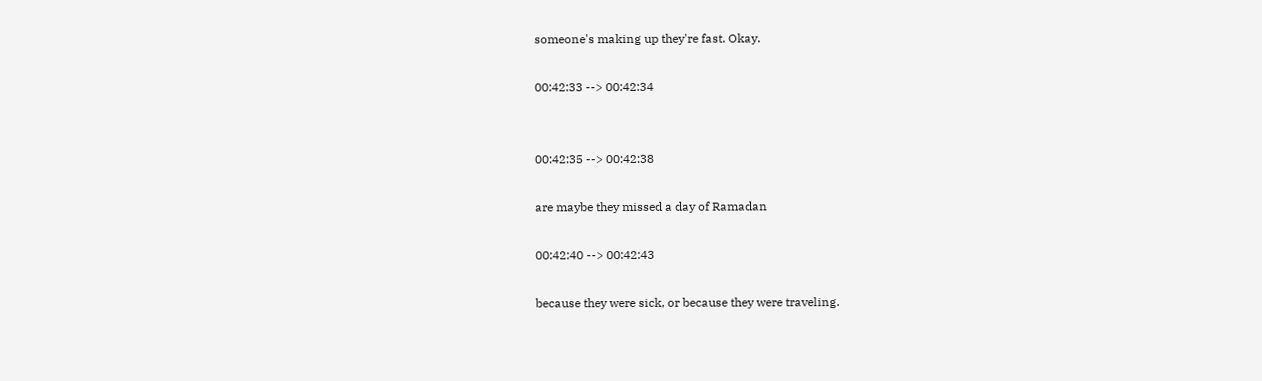someone's making up they're fast. Okay.

00:42:33 --> 00:42:34


00:42:35 --> 00:42:38

are maybe they missed a day of Ramadan

00:42:40 --> 00:42:43

because they were sick, or because they were traveling.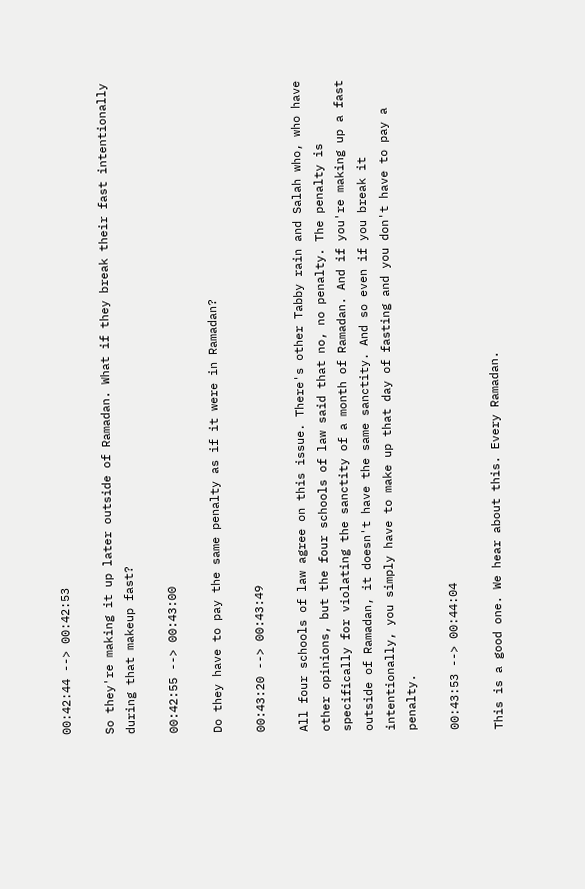00:42:44 --> 00:42:53

So they're making it up later outside of Ramadan. What if they break their fast intentionally during that makeup fast?

00:42:55 --> 00:43:00

Do they have to pay the same penalty as if it were in Ramadan?

00:43:20 --> 00:43:49

All four schools of law agree on this issue. There's other Tabby rain and Salah who, who have other opinions, but the four schools of law said that no, no penalty. The penalty is specifically for violating the sanctity of a month of Ramadan. And if you're making up a fast outside of Ramadan, it doesn't have the same sanctity. And so even if you break it intentionally, you simply have to make up that day of fasting and you don't have to pay a penalty.

00:43:53 --> 00:44:04

This is a good one. We hear about this. Every Ramadan.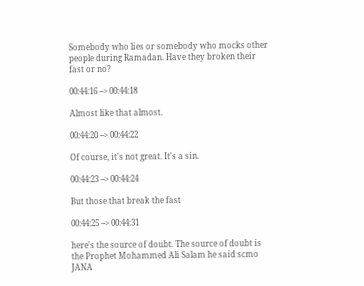Somebody who lies or somebody who mocks other people during Ramadan. Have they broken their fast or no?

00:44:16 --> 00:44:18

Almost like that almost.

00:44:20 --> 00:44:22

Of course, it's not great. It's a sin.

00:44:23 --> 00:44:24

But those that break the fast

00:44:25 --> 00:44:31

here's the source of doubt. The source of doubt is the Prophet Mohammed Ali Salam he said scmo JANA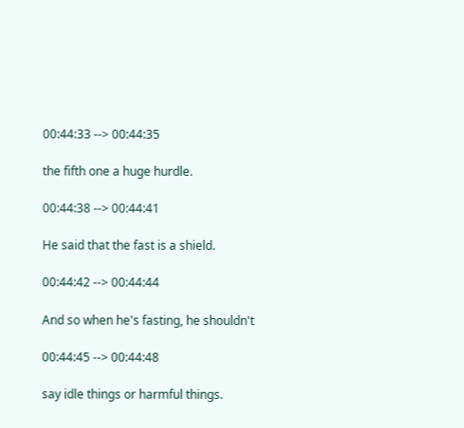00:44:33 --> 00:44:35

the fifth one a huge hurdle.

00:44:38 --> 00:44:41

He said that the fast is a shield.

00:44:42 --> 00:44:44

And so when he's fasting, he shouldn't

00:44:45 --> 00:44:48

say idle things or harmful things.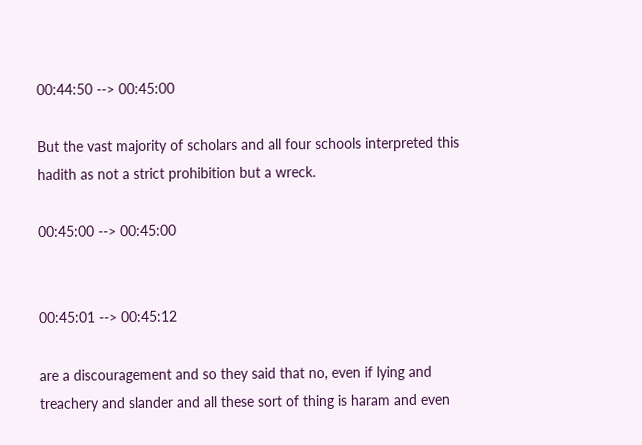00:44:50 --> 00:45:00

But the vast majority of scholars and all four schools interpreted this hadith as not a strict prohibition but a wreck.

00:45:00 --> 00:45:00


00:45:01 --> 00:45:12

are a discouragement and so they said that no, even if lying and treachery and slander and all these sort of thing is haram and even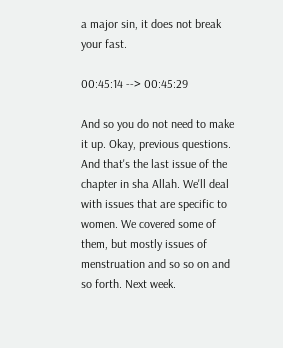a major sin, it does not break your fast.

00:45:14 --> 00:45:29

And so you do not need to make it up. Okay, previous questions. And that's the last issue of the chapter in sha Allah. We'll deal with issues that are specific to women. We covered some of them, but mostly issues of menstruation and so so on and so forth. Next week.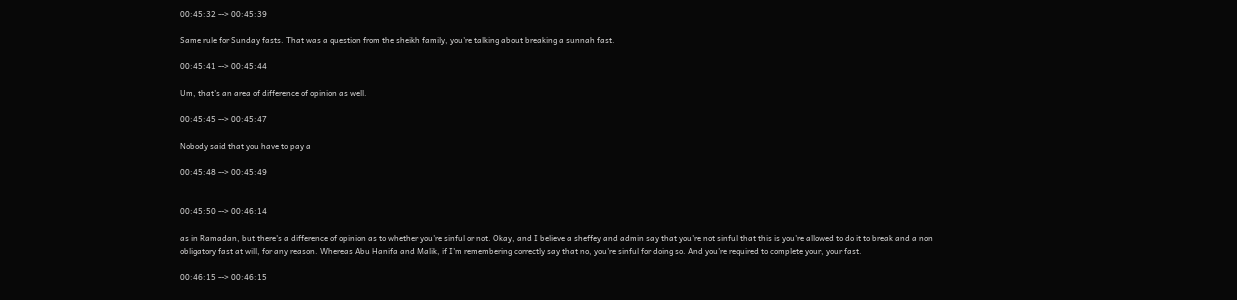00:45:32 --> 00:45:39

Same rule for Sunday fasts. That was a question from the sheikh family, you're talking about breaking a sunnah fast.

00:45:41 --> 00:45:44

Um, that's an area of difference of opinion as well.

00:45:45 --> 00:45:47

Nobody said that you have to pay a

00:45:48 --> 00:45:49


00:45:50 --> 00:46:14

as in Ramadan, but there's a difference of opinion as to whether you're sinful or not. Okay, and I believe a sheffey and admin say that you're not sinful that this is you're allowed to do it to break and a non obligatory fast at will, for any reason. Whereas Abu Hanifa and Malik, if I'm remembering correctly say that no, you're sinful for doing so. And you're required to complete your, your fast.

00:46:15 --> 00:46:15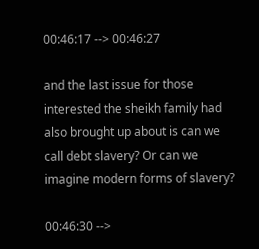00:46:17 --> 00:46:27

and the last issue for those interested the sheikh family had also brought up about is can we call debt slavery? Or can we imagine modern forms of slavery?

00:46:30 -->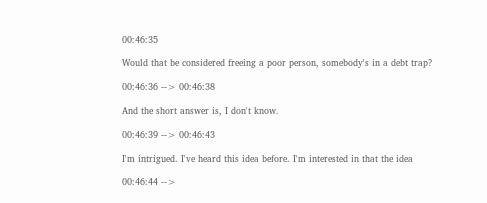00:46:35

Would that be considered freeing a poor person, somebody's in a debt trap?

00:46:36 --> 00:46:38

And the short answer is, I don't know.

00:46:39 --> 00:46:43

I'm intrigued. I've heard this idea before. I'm interested in that the idea

00:46:44 -->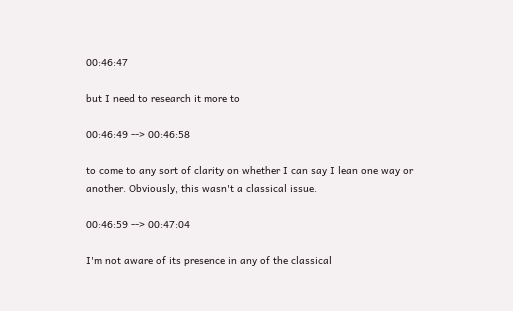00:46:47

but I need to research it more to

00:46:49 --> 00:46:58

to come to any sort of clarity on whether I can say I lean one way or another. Obviously, this wasn't a classical issue.

00:46:59 --> 00:47:04

I'm not aware of its presence in any of the classical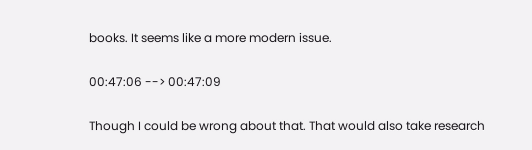books. It seems like a more modern issue.

00:47:06 --> 00:47:09

Though I could be wrong about that. That would also take research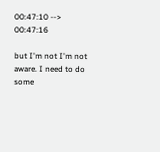00:47:10 --> 00:47:16

but I'm not I'm not aware. I need to do some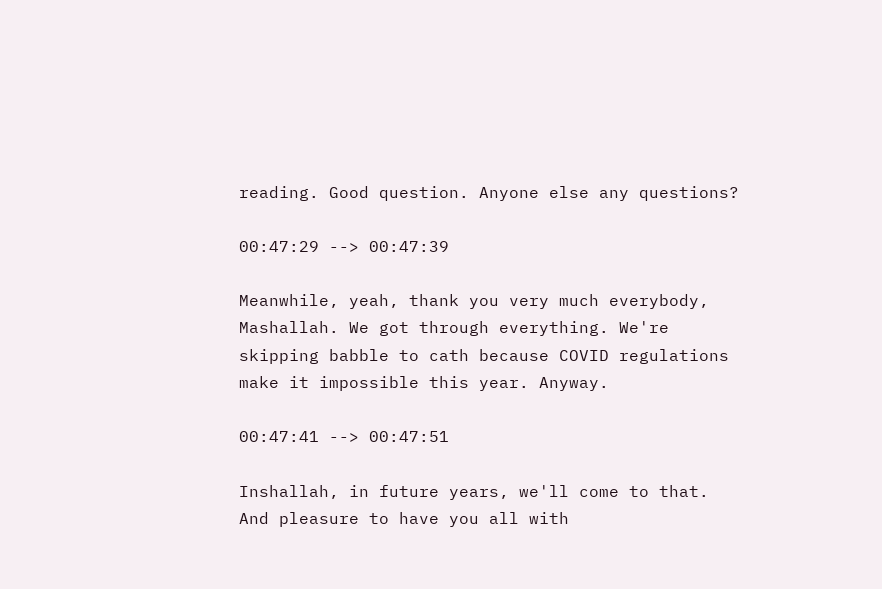reading. Good question. Anyone else any questions?

00:47:29 --> 00:47:39

Meanwhile, yeah, thank you very much everybody, Mashallah. We got through everything. We're skipping babble to cath because COVID regulations make it impossible this year. Anyway.

00:47:41 --> 00:47:51

Inshallah, in future years, we'll come to that. And pleasure to have you all with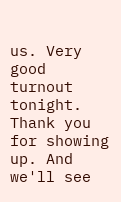us. Very good turnout tonight. Thank you for showing up. And we'll see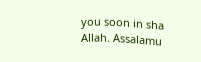you soon in sha Allah. Assalamu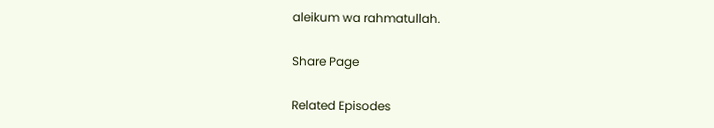aleikum wa rahmatullah.

Share Page

Related Episodes